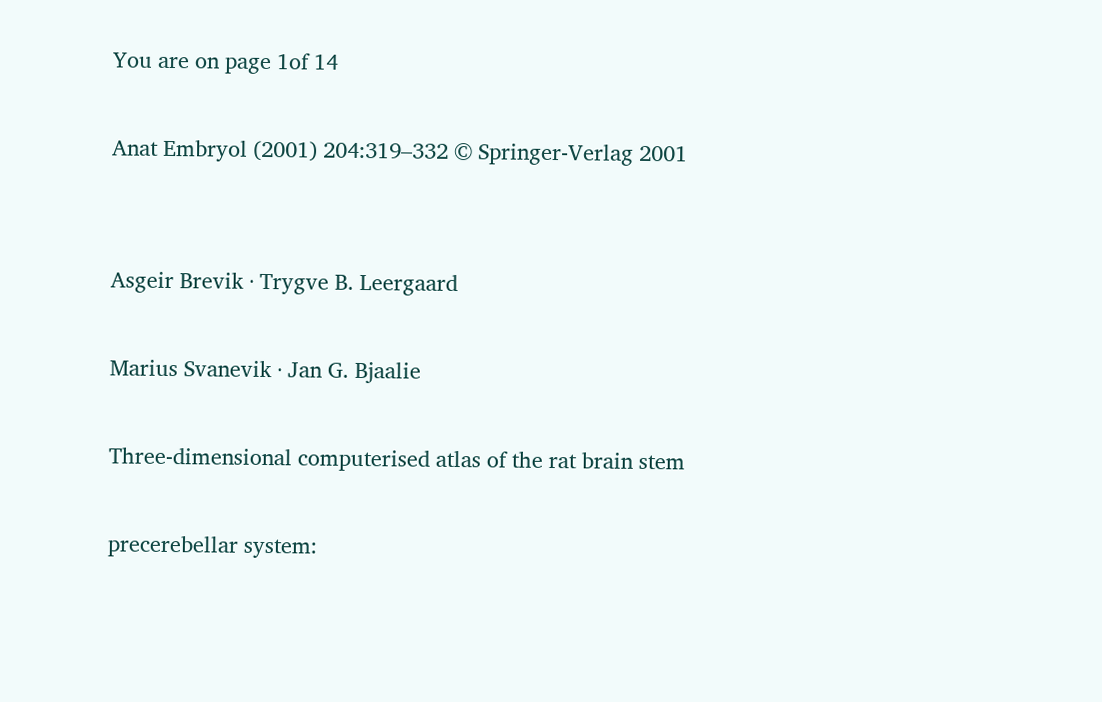You are on page 1of 14

Anat Embryol (2001) 204:319–332 © Springer-Verlag 2001


Asgeir Brevik · Trygve B. Leergaard

Marius Svanevik · Jan G. Bjaalie

Three-dimensional computerised atlas of the rat brain stem

precerebellar system: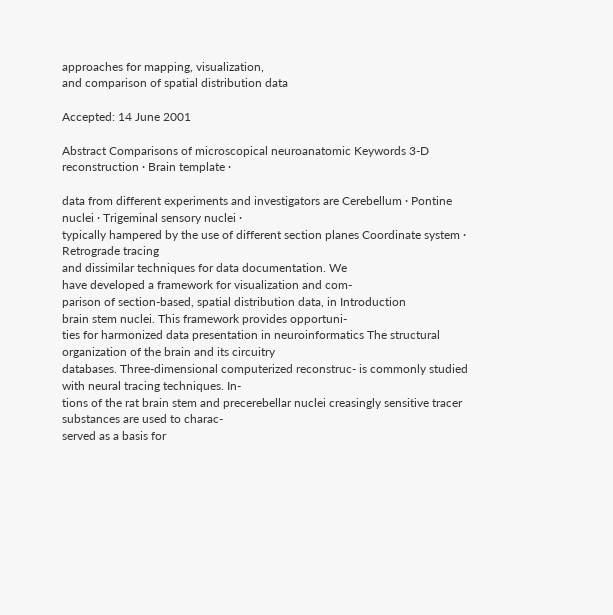approaches for mapping, visualization,
and comparison of spatial distribution data

Accepted: 14 June 2001

Abstract Comparisons of microscopical neuroanatomic Keywords 3-D reconstruction · Brain template ·

data from different experiments and investigators are Cerebellum · Pontine nuclei · Trigeminal sensory nuclei ·
typically hampered by the use of different section planes Coordinate system · Retrograde tracing
and dissimilar techniques for data documentation. We
have developed a framework for visualization and com-
parison of section-based, spatial distribution data, in Introduction
brain stem nuclei. This framework provides opportuni-
ties for harmonized data presentation in neuroinformatics The structural organization of the brain and its circuitry
databases. Three-dimensional computerized reconstruc- is commonly studied with neural tracing techniques. In-
tions of the rat brain stem and precerebellar nuclei creasingly sensitive tracer substances are used to charac-
served as a basis for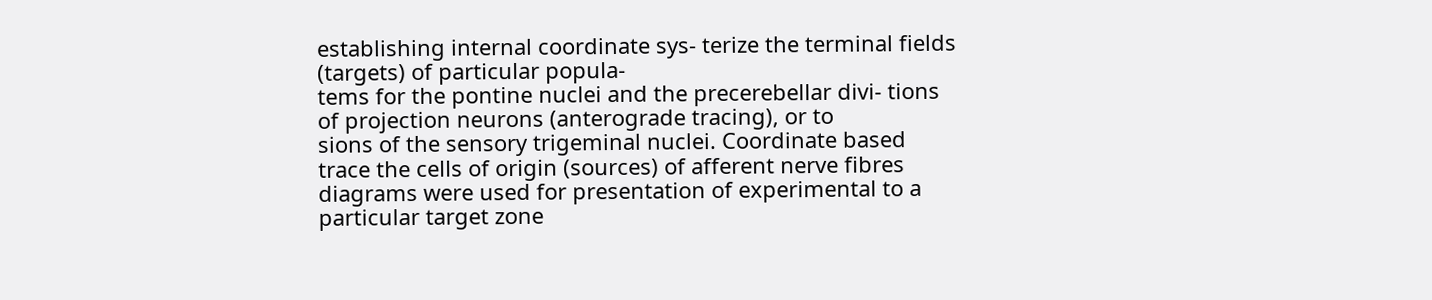establishing internal coordinate sys- terize the terminal fields (targets) of particular popula-
tems for the pontine nuclei and the precerebellar divi- tions of projection neurons (anterograde tracing), or to
sions of the sensory trigeminal nuclei. Coordinate based trace the cells of origin (sources) of afferent nerve fibres
diagrams were used for presentation of experimental to a particular target zone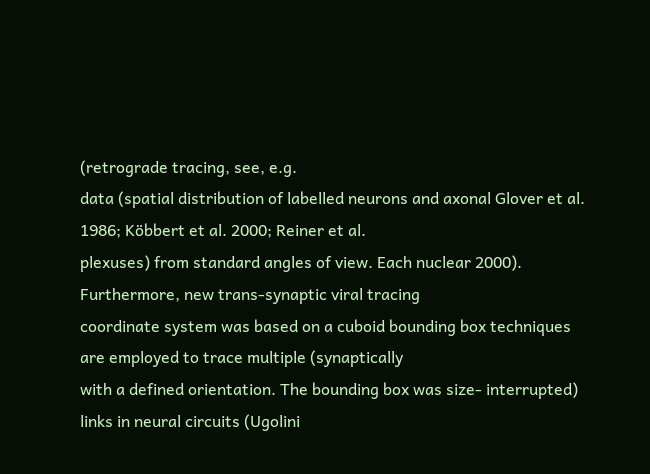(retrograde tracing, see, e.g.
data (spatial distribution of labelled neurons and axonal Glover et al. 1986; Köbbert et al. 2000; Reiner et al.
plexuses) from standard angles of view. Each nuclear 2000). Furthermore, new trans-synaptic viral tracing
coordinate system was based on a cuboid bounding box techniques are employed to trace multiple (synaptically
with a defined orientation. The bounding box was size- interrupted) links in neural circuits (Ugolini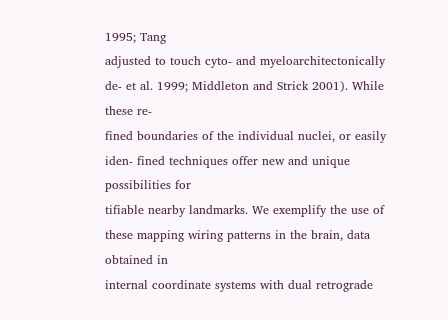1995; Tang
adjusted to touch cyto- and myeloarchitectonically de- et al. 1999; Middleton and Strick 2001). While these re-
fined boundaries of the individual nuclei, or easily iden- fined techniques offer new and unique possibilities for
tifiable nearby landmarks. We exemplify the use of these mapping wiring patterns in the brain, data obtained in
internal coordinate systems with dual retrograde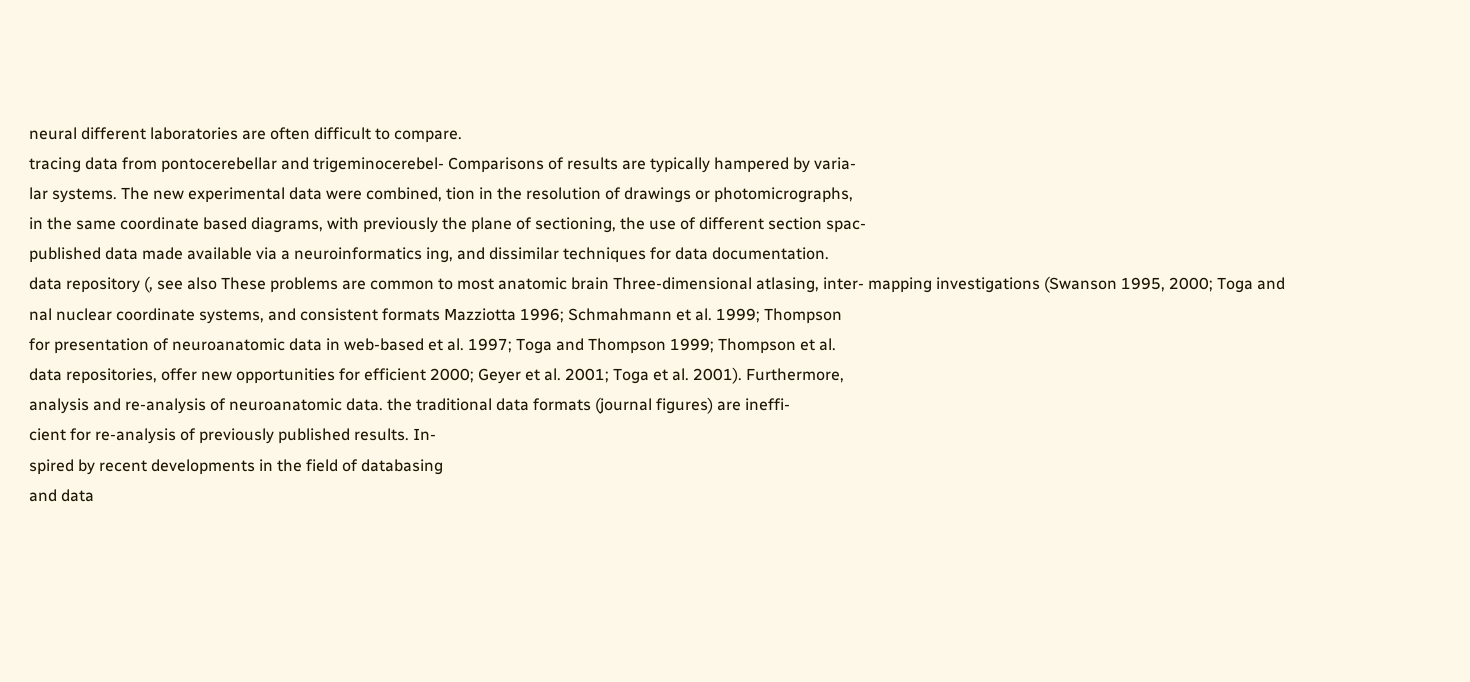neural different laboratories are often difficult to compare.
tracing data from pontocerebellar and trigeminocerebel- Comparisons of results are typically hampered by varia-
lar systems. The new experimental data were combined, tion in the resolution of drawings or photomicrographs,
in the same coordinate based diagrams, with previously the plane of sectioning, the use of different section spac-
published data made available via a neuroinformatics ing, and dissimilar techniques for data documentation.
data repository (, see also These problems are common to most anatomic brain Three-dimensional atlasing, inter- mapping investigations (Swanson 1995, 2000; Toga and
nal nuclear coordinate systems, and consistent formats Mazziotta 1996; Schmahmann et al. 1999; Thompson
for presentation of neuroanatomic data in web-based et al. 1997; Toga and Thompson 1999; Thompson et al.
data repositories, offer new opportunities for efficient 2000; Geyer et al. 2001; Toga et al. 2001). Furthermore,
analysis and re-analysis of neuroanatomic data. the traditional data formats (journal figures) are ineffi-
cient for re-analysis of previously published results. In-
spired by recent developments in the field of databasing
and data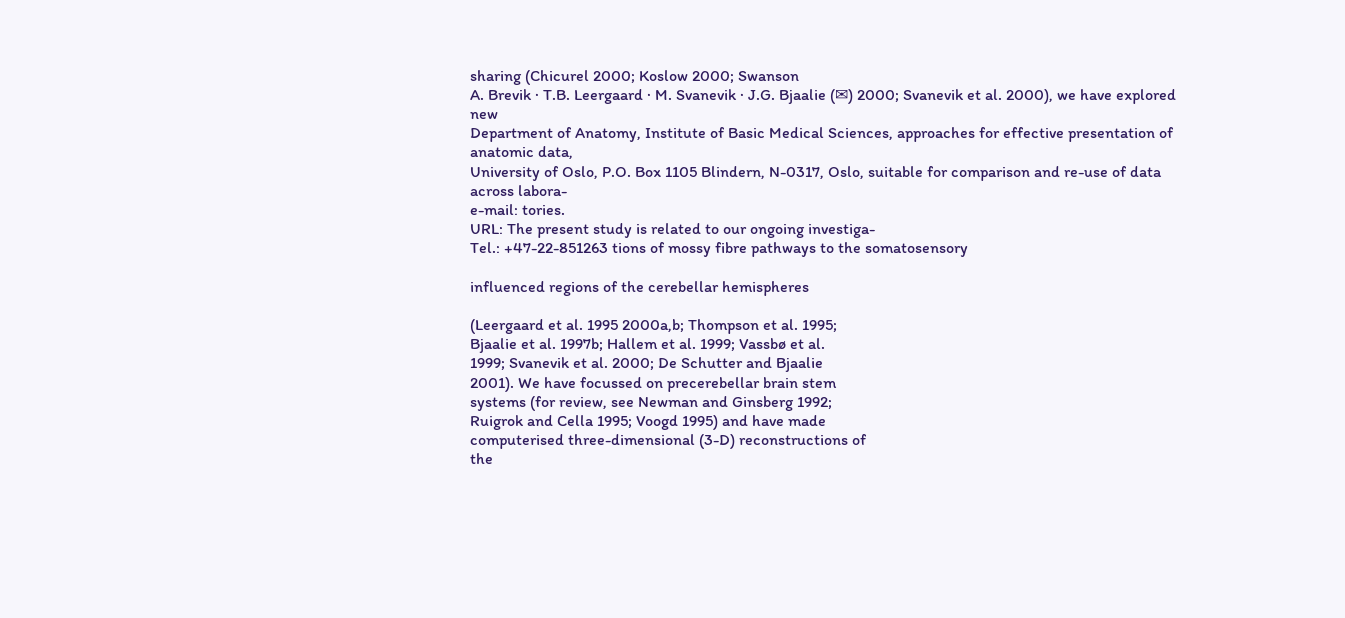sharing (Chicurel 2000; Koslow 2000; Swanson
A. Brevik · T.B. Leergaard · M. Svanevik · J.G. Bjaalie (✉) 2000; Svanevik et al. 2000), we have explored new
Department of Anatomy, Institute of Basic Medical Sciences, approaches for effective presentation of anatomic data,
University of Oslo, P.O. Box 1105 Blindern, N-0317, Oslo, suitable for comparison and re-use of data across labora-
e-mail: tories.
URL: The present study is related to our ongoing investiga-
Tel.: +47-22-851263 tions of mossy fibre pathways to the somatosensory

influenced regions of the cerebellar hemispheres

(Leergaard et al. 1995 2000a,b; Thompson et al. 1995;
Bjaalie et al. 1997b; Hallem et al. 1999; Vassbø et al.
1999; Svanevik et al. 2000; De Schutter and Bjaalie
2001). We have focussed on precerebellar brain stem
systems (for review, see Newman and Ginsberg 1992;
Ruigrok and Cella 1995; Voogd 1995) and have made
computerised three-dimensional (3-D) reconstructions of
the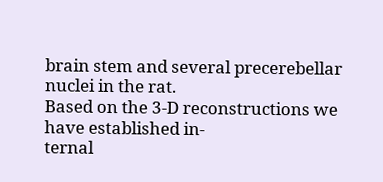brain stem and several precerebellar nuclei in the rat.
Based on the 3-D reconstructions we have established in-
ternal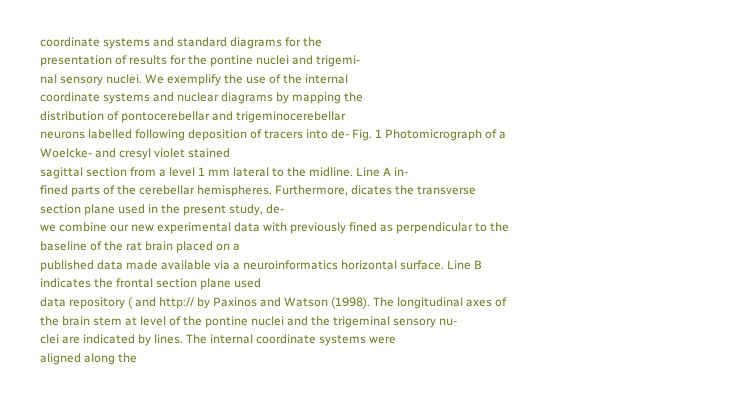coordinate systems and standard diagrams for the
presentation of results for the pontine nuclei and trigemi-
nal sensory nuclei. We exemplify the use of the internal
coordinate systems and nuclear diagrams by mapping the
distribution of pontocerebellar and trigeminocerebellar
neurons labelled following deposition of tracers into de- Fig. 1 Photomicrograph of a Woelcke- and cresyl violet stained
sagittal section from a level 1 mm lateral to the midline. Line A in-
fined parts of the cerebellar hemispheres. Furthermore, dicates the transverse section plane used in the present study, de-
we combine our new experimental data with previously fined as perpendicular to the baseline of the rat brain placed on a
published data made available via a neuroinformatics horizontal surface. Line B indicates the frontal section plane used
data repository ( and http:// by Paxinos and Watson (1998). The longitudinal axes of the brain stem at level of the pontine nuclei and the trigeminal sensory nu-
clei are indicated by lines. The internal coordinate systems were
aligned along the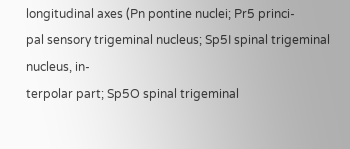longitudinal axes (Pn pontine nuclei; Pr5 princi-
pal sensory trigeminal nucleus; Sp5I spinal trigeminal nucleus, in-
terpolar part; Sp5O spinal trigeminal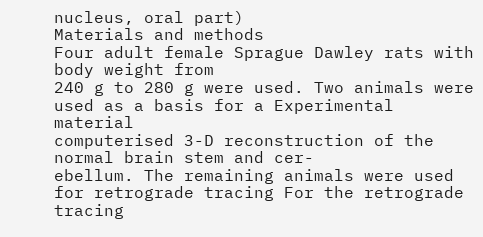nucleus, oral part)
Materials and methods
Four adult female Sprague Dawley rats with body weight from
240 g to 280 g were used. Two animals were used as a basis for a Experimental material
computerised 3-D reconstruction of the normal brain stem and cer-
ebellum. The remaining animals were used for retrograde tracing For the retrograde tracing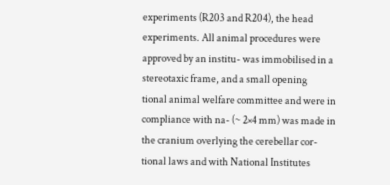experiments (R203 and R204), the head
experiments. All animal procedures were approved by an institu- was immobilised in a stereotaxic frame, and a small opening
tional animal welfare committee and were in compliance with na- (~ 2×4 mm) was made in the cranium overlying the cerebellar cor-
tional laws and with National Institutes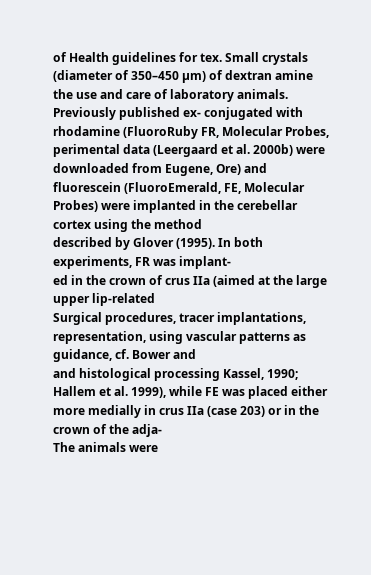of Health guidelines for tex. Small crystals (diameter of 350–450 µm) of dextran amine
the use and care of laboratory animals. Previously published ex- conjugated with rhodamine (FluoroRuby FR, Molecular Probes,
perimental data (Leergaard et al. 2000b) were downloaded from Eugene, Ore) and fluorescein (FluoroEmerald, FE, Molecular Probes) were implanted in the cerebellar cortex using the method
described by Glover (1995). In both experiments, FR was implant-
ed in the crown of crus IIa (aimed at the large upper lip-related
Surgical procedures, tracer implantations, representation, using vascular patterns as guidance, cf. Bower and
and histological processing Kassel, 1990; Hallem et al. 1999), while FE was placed either
more medially in crus IIa (case 203) or in the crown of the adja-
The animals were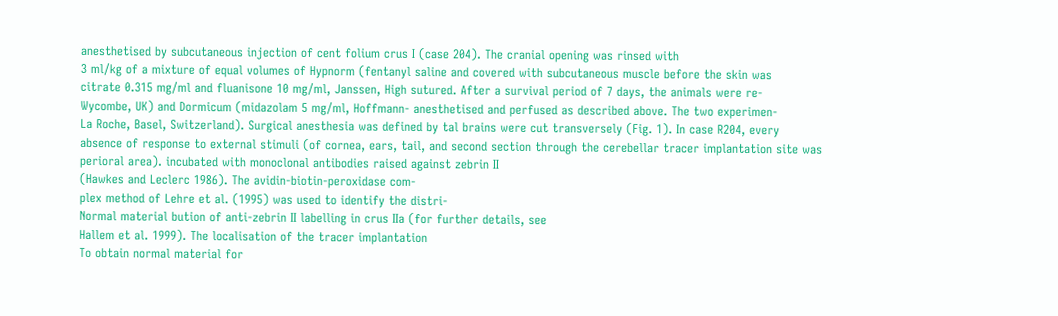anesthetised by subcutaneous injection of cent folium crus I (case 204). The cranial opening was rinsed with
3 ml/kg of a mixture of equal volumes of Hypnorm (fentanyl saline and covered with subcutaneous muscle before the skin was
citrate 0.315 mg/ml and fluanisone 10 mg/ml, Janssen, High sutured. After a survival period of 7 days, the animals were re-
Wycombe, UK) and Dormicum (midazolam 5 mg/ml, Hoffmann- anesthetised and perfused as described above. The two experimen-
La Roche, Basel, Switzerland). Surgical anesthesia was defined by tal brains were cut transversely (Fig. 1). In case R204, every
absence of response to external stimuli (of cornea, ears, tail, and second section through the cerebellar tracer implantation site was
perioral area). incubated with monoclonal antibodies raised against zebrin II
(Hawkes and Leclerc 1986). The avidin-biotin-peroxidase com-
plex method of Lehre et al. (1995) was used to identify the distri-
Normal material bution of anti-zebrin II labelling in crus IIa (for further details, see
Hallem et al. 1999). The localisation of the tracer implantation
To obtain normal material for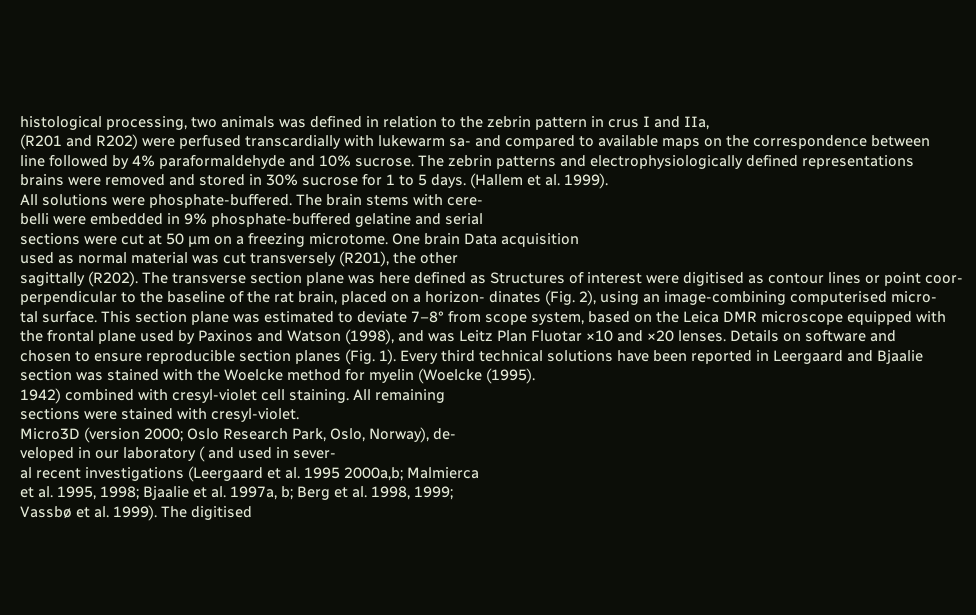histological processing, two animals was defined in relation to the zebrin pattern in crus I and IIa,
(R201 and R202) were perfused transcardially with lukewarm sa- and compared to available maps on the correspondence between
line followed by 4% paraformaldehyde and 10% sucrose. The zebrin patterns and electrophysiologically defined representations
brains were removed and stored in 30% sucrose for 1 to 5 days. (Hallem et al. 1999).
All solutions were phosphate-buffered. The brain stems with cere-
belli were embedded in 9% phosphate-buffered gelatine and serial
sections were cut at 50 µm on a freezing microtome. One brain Data acquisition
used as normal material was cut transversely (R201), the other
sagittally (R202). The transverse section plane was here defined as Structures of interest were digitised as contour lines or point coor-
perpendicular to the baseline of the rat brain, placed on a horizon- dinates (Fig. 2), using an image-combining computerised micro-
tal surface. This section plane was estimated to deviate 7–8° from scope system, based on the Leica DMR microscope equipped with
the frontal plane used by Paxinos and Watson (1998), and was Leitz Plan Fluotar ×10 and ×20 lenses. Details on software and
chosen to ensure reproducible section planes (Fig. 1). Every third technical solutions have been reported in Leergaard and Bjaalie
section was stained with the Woelcke method for myelin (Woelcke (1995).
1942) combined with cresyl-violet cell staining. All remaining
sections were stained with cresyl-violet.
Micro3D (version 2000; Oslo Research Park, Oslo, Norway), de-
veloped in our laboratory ( and used in sever-
al recent investigations (Leergaard et al. 1995 2000a,b; Malmierca
et al. 1995, 1998; Bjaalie et al. 1997a, b; Berg et al. 1998, 1999;
Vassbø et al. 1999). The digitised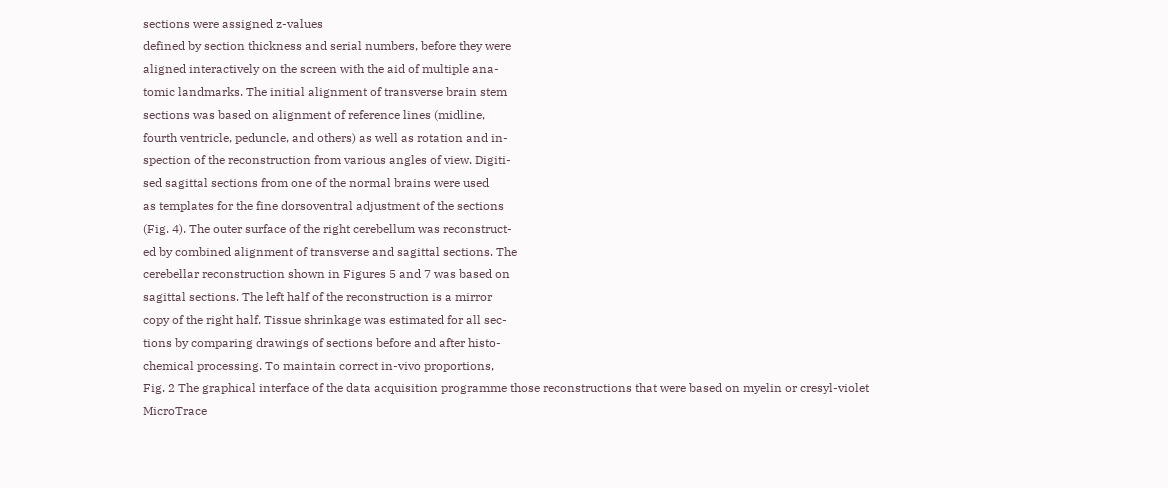sections were assigned z-values
defined by section thickness and serial numbers, before they were
aligned interactively on the screen with the aid of multiple ana-
tomic landmarks. The initial alignment of transverse brain stem
sections was based on alignment of reference lines (midline,
fourth ventricle, peduncle, and others) as well as rotation and in-
spection of the reconstruction from various angles of view. Digiti-
sed sagittal sections from one of the normal brains were used
as templates for the fine dorsoventral adjustment of the sections
(Fig. 4). The outer surface of the right cerebellum was reconstruct-
ed by combined alignment of transverse and sagittal sections. The
cerebellar reconstruction shown in Figures 5 and 7 was based on
sagittal sections. The left half of the reconstruction is a mirror
copy of the right half. Tissue shrinkage was estimated for all sec-
tions by comparing drawings of sections before and after histo-
chemical processing. To maintain correct in-vivo proportions,
Fig. 2 The graphical interface of the data acquisition programme those reconstructions that were based on myelin or cresyl-violet
MicroTrace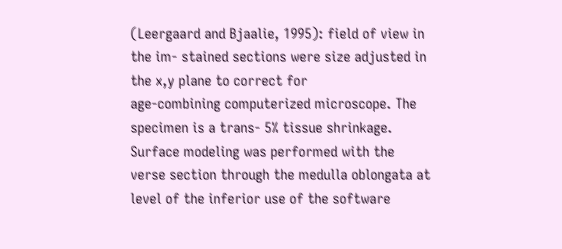(Leergaard and Bjaalie, 1995): field of view in the im- stained sections were size adjusted in the x,y plane to correct for
age-combining computerized microscope. The specimen is a trans- 5% tissue shrinkage. Surface modeling was performed with the
verse section through the medulla oblongata at level of the inferior use of the software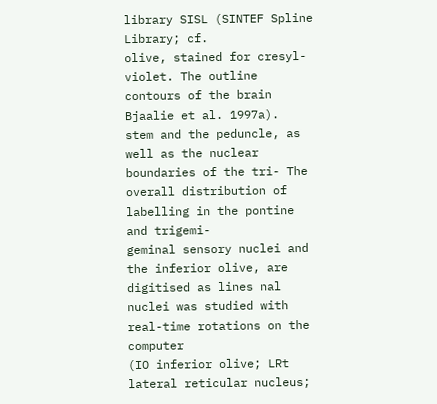library SISL (SINTEF Spline Library; cf.
olive, stained for cresyl-violet. The outline contours of the brain Bjaalie et al. 1997a).
stem and the peduncle, as well as the nuclear boundaries of the tri- The overall distribution of labelling in the pontine and trigemi-
geminal sensory nuclei and the inferior olive, are digitised as lines nal nuclei was studied with real-time rotations on the computer
(IO inferior olive; LRt lateral reticular nucleus;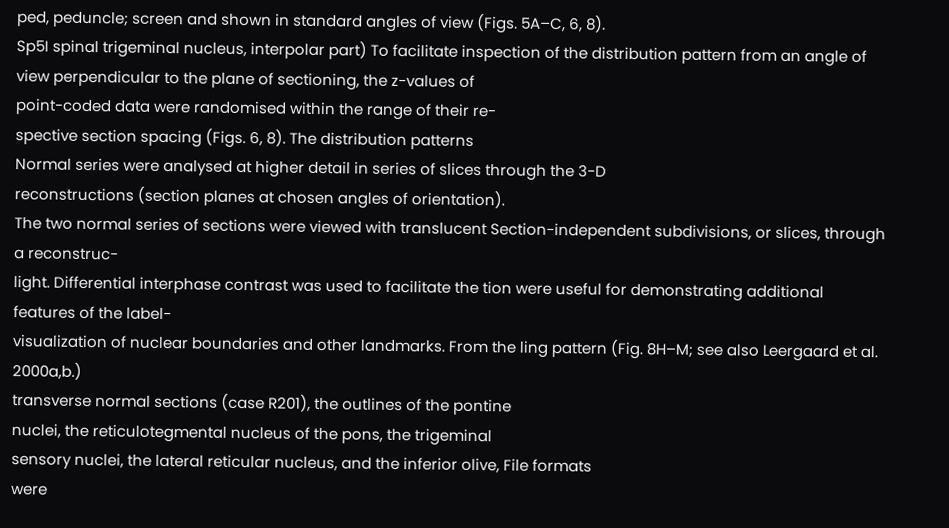ped, peduncle; screen and shown in standard angles of view (Figs. 5A–C, 6, 8).
Sp5I spinal trigeminal nucleus, interpolar part) To facilitate inspection of the distribution pattern from an angle of
view perpendicular to the plane of sectioning, the z-values of
point-coded data were randomised within the range of their re-
spective section spacing (Figs. 6, 8). The distribution patterns
Normal series were analysed at higher detail in series of slices through the 3-D
reconstructions (section planes at chosen angles of orientation).
The two normal series of sections were viewed with translucent Section-independent subdivisions, or slices, through a reconstruc-
light. Differential interphase contrast was used to facilitate the tion were useful for demonstrating additional features of the label-
visualization of nuclear boundaries and other landmarks. From the ling pattern (Fig. 8H–M; see also Leergaard et al. 2000a,b.)
transverse normal sections (case R201), the outlines of the pontine
nuclei, the reticulotegmental nucleus of the pons, the trigeminal
sensory nuclei, the lateral reticular nucleus, and the inferior olive, File formats
were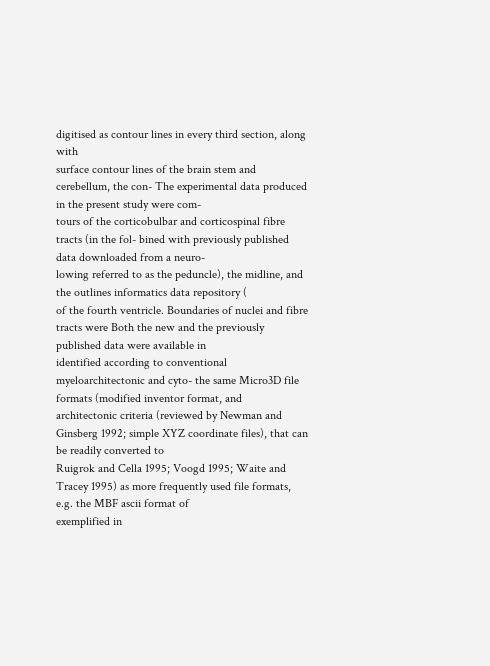digitised as contour lines in every third section, along with
surface contour lines of the brain stem and cerebellum, the con- The experimental data produced in the present study were com-
tours of the corticobulbar and corticospinal fibre tracts (in the fol- bined with previously published data downloaded from a neuro-
lowing referred to as the peduncle), the midline, and the outlines informatics data repository (
of the fourth ventricle. Boundaries of nuclei and fibre tracts were Both the new and the previously published data were available in
identified according to conventional myeloarchitectonic and cyto- the same Micro3D file formats (modified inventor format, and
architectonic criteria (reviewed by Newman and Ginsberg 1992; simple XYZ coordinate files), that can be readily converted to
Ruigrok and Cella 1995; Voogd 1995; Waite and Tracey 1995) as more frequently used file formats, e.g. the MBF ascii format of
exemplified in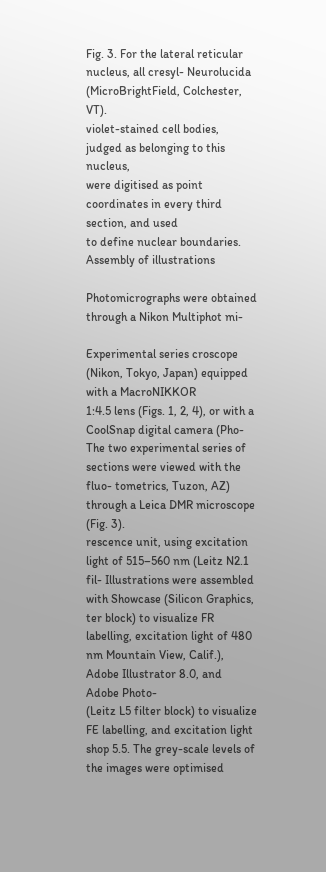Fig. 3. For the lateral reticular nucleus, all cresyl- Neurolucida (MicroBrightField, Colchester, VT).
violet-stained cell bodies, judged as belonging to this nucleus,
were digitised as point coordinates in every third section, and used
to define nuclear boundaries. Assembly of illustrations

Photomicrographs were obtained through a Nikon Multiphot mi-

Experimental series croscope (Nikon, Tokyo, Japan) equipped with a MacroNIKKOR
1:4.5 lens (Figs. 1, 2, 4), or with a CoolSnap digital camera (Pho-
The two experimental series of sections were viewed with the fluo- tometrics, Tuzon, AZ) through a Leica DMR microscope (Fig. 3).
rescence unit, using excitation light of 515–560 nm (Leitz N2.1 fil- Illustrations were assembled with Showcase (Silicon Graphics,
ter block) to visualize FR labelling, excitation light of 480 nm Mountain View, Calif.), Adobe Illustrator 8.0, and Adobe Photo-
(Leitz L5 filter block) to visualize FE labelling, and excitation light shop 5.5. The grey-scale levels of the images were optimised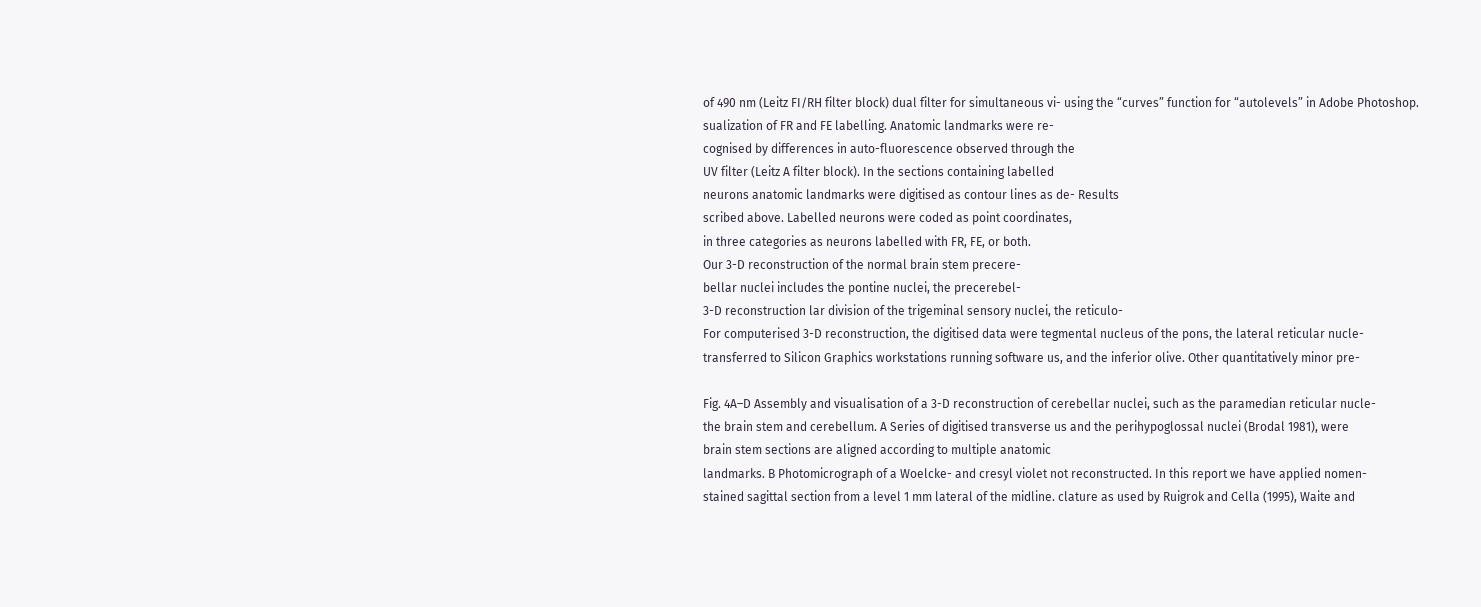of 490 nm (Leitz FI/RH filter block) dual filter for simultaneous vi- using the “curves” function for “autolevels” in Adobe Photoshop.
sualization of FR and FE labelling. Anatomic landmarks were re-
cognised by differences in auto-fluorescence observed through the
UV filter (Leitz A filter block). In the sections containing labelled
neurons anatomic landmarks were digitised as contour lines as de- Results
scribed above. Labelled neurons were coded as point coordinates,
in three categories as neurons labelled with FR, FE, or both.
Our 3-D reconstruction of the normal brain stem precere-
bellar nuclei includes the pontine nuclei, the precerebel-
3-D reconstruction lar division of the trigeminal sensory nuclei, the reticulo-
For computerised 3-D reconstruction, the digitised data were tegmental nucleus of the pons, the lateral reticular nucle-
transferred to Silicon Graphics workstations running software us, and the inferior olive. Other quantitatively minor pre-

Fig. 4A–D Assembly and visualisation of a 3-D reconstruction of cerebellar nuclei, such as the paramedian reticular nucle-
the brain stem and cerebellum. A Series of digitised transverse us and the perihypoglossal nuclei (Brodal 1981), were
brain stem sections are aligned according to multiple anatomic
landmarks. B Photomicrograph of a Woelcke- and cresyl violet not reconstructed. In this report we have applied nomen-
stained sagittal section from a level 1 mm lateral of the midline. clature as used by Ruigrok and Cella (1995), Waite and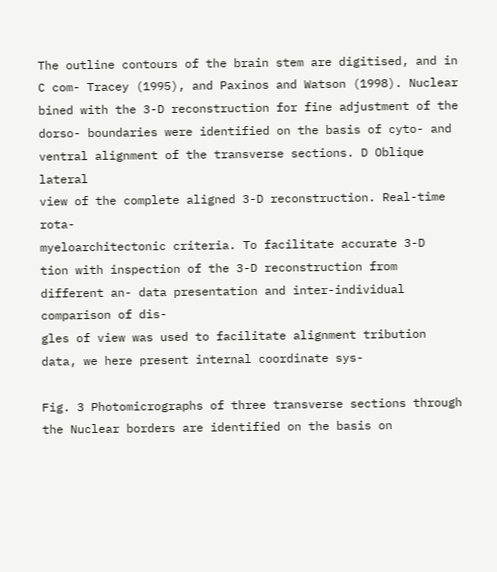The outline contours of the brain stem are digitised, and in C com- Tracey (1995), and Paxinos and Watson (1998). Nuclear
bined with the 3-D reconstruction for fine adjustment of the dorso- boundaries were identified on the basis of cyto- and
ventral alignment of the transverse sections. D Oblique lateral
view of the complete aligned 3-D reconstruction. Real-time rota-
myeloarchitectonic criteria. To facilitate accurate 3-D
tion with inspection of the 3-D reconstruction from different an- data presentation and inter-individual comparison of dis-
gles of view was used to facilitate alignment tribution data, we here present internal coordinate sys-

Fig. 3 Photomicrographs of three transverse sections through the Nuclear borders are identified on the basis on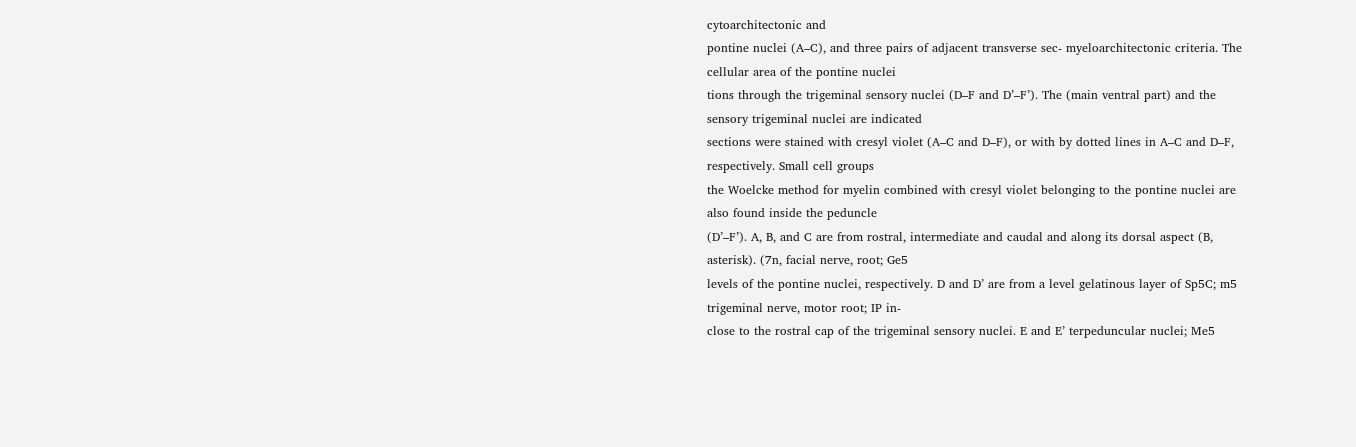cytoarchitectonic and
pontine nuclei (A–C), and three pairs of adjacent transverse sec- myeloarchitectonic criteria. The cellular area of the pontine nuclei
tions through the trigeminal sensory nuclei (D–F and D’–F’). The (main ventral part) and the sensory trigeminal nuclei are indicated
sections were stained with cresyl violet (A–C and D–F), or with by dotted lines in A–C and D–F, respectively. Small cell groups
the Woelcke method for myelin combined with cresyl violet belonging to the pontine nuclei are also found inside the peduncle
(D’–F’). A, B, and C are from rostral, intermediate and caudal and along its dorsal aspect (B, asterisk). (7n, facial nerve, root; Ge5
levels of the pontine nuclei, respectively. D and D’ are from a level gelatinous layer of Sp5C; m5 trigeminal nerve, motor root; IP in-
close to the rostral cap of the trigeminal sensory nuclei. E and E’ terpeduncular nuclei; Me5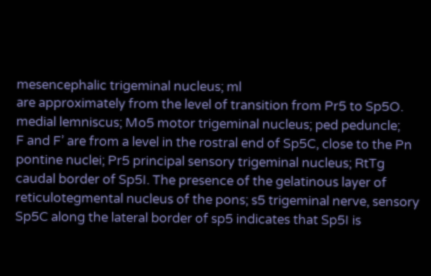mesencephalic trigeminal nucleus; ml
are approximately from the level of transition from Pr5 to Sp5O. medial lemniscus; Mo5 motor trigeminal nucleus; ped peduncle;
F and F’ are from a level in the rostral end of Sp5C, close to the Pn pontine nuclei; Pr5 principal sensory trigeminal nucleus; RtTg
caudal border of Sp5I. The presence of the gelatinous layer of reticulotegmental nucleus of the pons; s5 trigeminal nerve, sensory
Sp5C along the lateral border of sp5 indicates that Sp5I is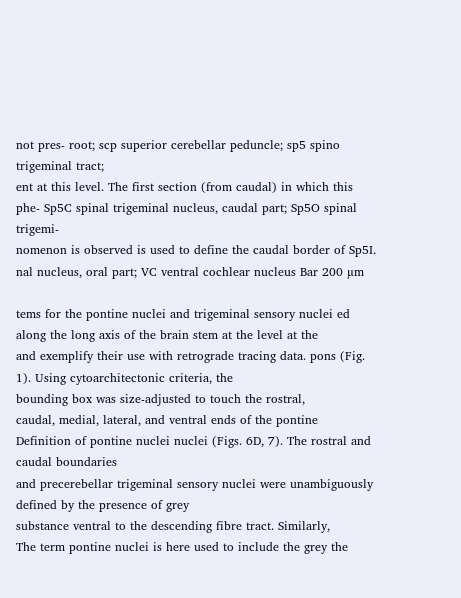not pres- root; scp superior cerebellar peduncle; sp5 spino trigeminal tract;
ent at this level. The first section (from caudal) in which this phe- Sp5C spinal trigeminal nucleus, caudal part; Sp5O spinal trigemi-
nomenon is observed is used to define the caudal border of Sp5I. nal nucleus, oral part; VC ventral cochlear nucleus Bar 200 µm

tems for the pontine nuclei and trigeminal sensory nuclei ed along the long axis of the brain stem at the level at the
and exemplify their use with retrograde tracing data. pons (Fig. 1). Using cytoarchitectonic criteria, the
bounding box was size-adjusted to touch the rostral,
caudal, medial, lateral, and ventral ends of the pontine
Definition of pontine nuclei nuclei (Figs. 6D, 7). The rostral and caudal boundaries
and precerebellar trigeminal sensory nuclei were unambiguously defined by the presence of grey
substance ventral to the descending fibre tract. Similarly,
The term pontine nuclei is here used to include the grey the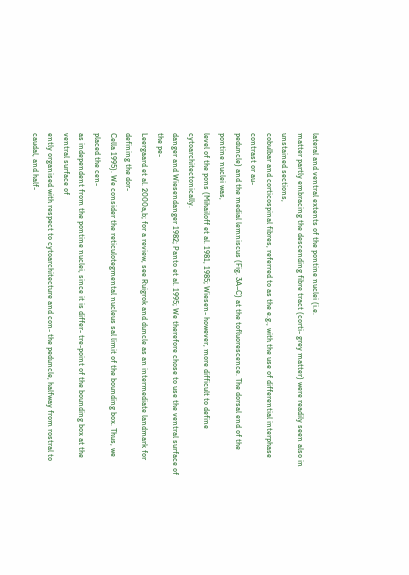lateral and ventral extents of the pontine nuclei (i.e.
matter partly embracing the descending fibre tract (corti- grey matter) were readily seen also in unstained sections,
cobulbar and corticospinal fibres, referred to as the e.g., with the use of differential interphase contrast or au-
peduncle) and the medial lemniscus (Fig. 3A–C) at the tofluorescence. The dorsal end of the pontine nuclei was,
level of the pons (Mihailoff et al. 1981, 1985; Wiesen- however, more difficult to define cytoarchitectonically.
danger and Wiesendanger 1982; Panto et al. 1995; We therefore chose to use the ventral surface of the pe-
Leergaard et al. 2000a,b; for a review, see Ruigrok and duncle as an intermediate landmark for defining the dor-
Cella 1995). We consider the reticulotegmental nucleus sal limit of the bounding box. Thus, we placed the cen-
as independent from the pontine nuclei, since it is differ- tre-point of the bounding box at the ventral surface of
ently organised with respect to cytoarchitecture and con- the peduncle, halfway from rostral to caudal, and half-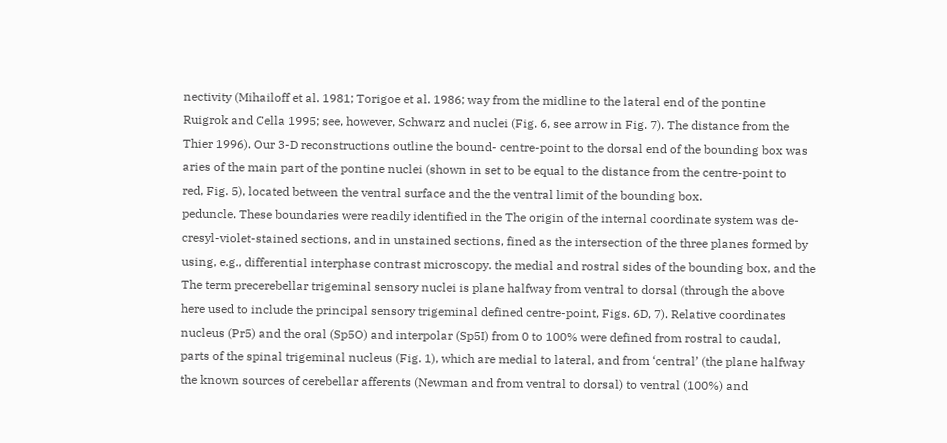nectivity (Mihailoff et al. 1981; Torigoe et al. 1986; way from the midline to the lateral end of the pontine
Ruigrok and Cella 1995; see, however, Schwarz and nuclei (Fig. 6, see arrow in Fig. 7). The distance from the
Thier 1996). Our 3-D reconstructions outline the bound- centre-point to the dorsal end of the bounding box was
aries of the main part of the pontine nuclei (shown in set to be equal to the distance from the centre-point to
red, Fig. 5), located between the ventral surface and the the ventral limit of the bounding box.
peduncle. These boundaries were readily identified in the The origin of the internal coordinate system was de-
cresyl-violet-stained sections, and in unstained sections, fined as the intersection of the three planes formed by
using, e.g., differential interphase contrast microscopy. the medial and rostral sides of the bounding box, and the
The term precerebellar trigeminal sensory nuclei is plane halfway from ventral to dorsal (through the above
here used to include the principal sensory trigeminal defined centre-point, Figs. 6D, 7). Relative coordinates
nucleus (Pr5) and the oral (Sp5O) and interpolar (Sp5I) from 0 to 100% were defined from rostral to caudal,
parts of the spinal trigeminal nucleus (Fig. 1), which are medial to lateral, and from ‘central’ (the plane halfway
the known sources of cerebellar afferents (Newman and from ventral to dorsal) to ventral (100%) and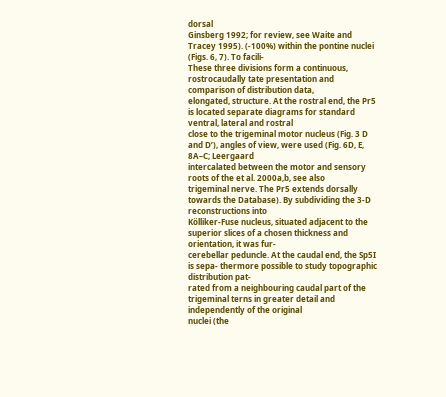dorsal
Ginsberg 1992; for review, see Waite and Tracey 1995). (-100%) within the pontine nuclei (Figs. 6, 7). To facili-
These three divisions form a continuous, rostrocaudally tate presentation and comparison of distribution data,
elongated, structure. At the rostral end, the Pr5 is located separate diagrams for standard ventral, lateral and rostral
close to the trigeminal motor nucleus (Fig. 3 D and D’), angles of view, were used (Fig. 6D, E, 8A–C; Leergaard
intercalated between the motor and sensory roots of the et al. 2000a,b, see also
trigeminal nerve. The Pr5 extends dorsally towards the Database). By subdividing the 3-D reconstructions into
Kölliker-Fuse nucleus, situated adjacent to the superior slices of a chosen thickness and orientation, it was fur-
cerebellar peduncle. At the caudal end, the Sp5I is sepa- thermore possible to study topographic distribution pat-
rated from a neighbouring caudal part of the trigeminal terns in greater detail and independently of the original
nuclei (the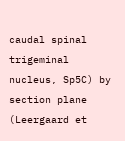caudal spinal trigeminal nucleus, Sp5C) by section plane (Leergaard et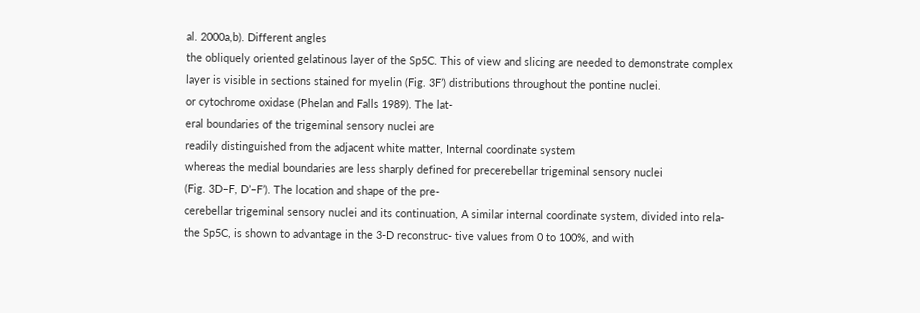al. 2000a,b). Different angles
the obliquely oriented gelatinous layer of the Sp5C. This of view and slicing are needed to demonstrate complex
layer is visible in sections stained for myelin (Fig. 3F’) distributions throughout the pontine nuclei.
or cytochrome oxidase (Phelan and Falls 1989). The lat-
eral boundaries of the trigeminal sensory nuclei are
readily distinguished from the adjacent white matter, Internal coordinate system
whereas the medial boundaries are less sharply defined for precerebellar trigeminal sensory nuclei
(Fig. 3D–F, D’–F’). The location and shape of the pre-
cerebellar trigeminal sensory nuclei and its continuation, A similar internal coordinate system, divided into rela-
the Sp5C, is shown to advantage in the 3-D reconstruc- tive values from 0 to 100%, and with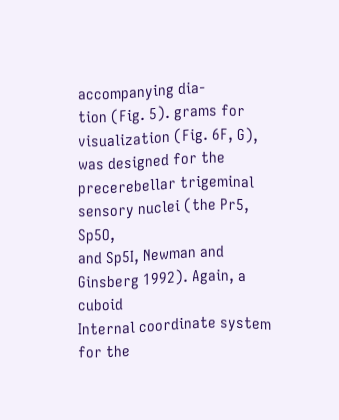accompanying dia-
tion (Fig. 5). grams for visualization (Fig. 6F, G), was designed for the
precerebellar trigeminal sensory nuclei (the Pr5, Sp5O,
and Sp5I, Newman and Ginsberg 1992). Again, a cuboid
Internal coordinate system for the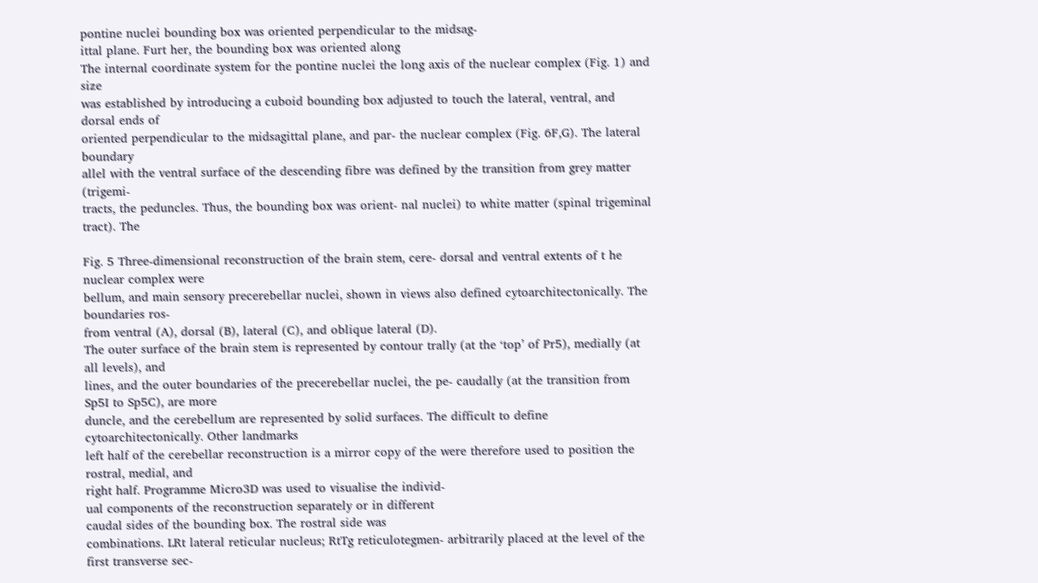pontine nuclei bounding box was oriented perpendicular to the midsag-
ittal plane. Furt her, the bounding box was oriented along
The internal coordinate system for the pontine nuclei the long axis of the nuclear complex (Fig. 1) and size
was established by introducing a cuboid bounding box adjusted to touch the lateral, ventral, and dorsal ends of
oriented perpendicular to the midsagittal plane, and par- the nuclear complex (Fig. 6F,G). The lateral boundary
allel with the ventral surface of the descending fibre was defined by the transition from grey matter (trigemi-
tracts, the peduncles. Thus, the bounding box was orient- nal nuclei) to white matter (spinal trigeminal tract). The

Fig. 5 Three-dimensional reconstruction of the brain stem, cere- dorsal and ventral extents of t he nuclear complex were
bellum, and main sensory precerebellar nuclei, shown in views also defined cytoarchitectonically. The boundaries ros-
from ventral (A), dorsal (B), lateral (C), and oblique lateral (D).
The outer surface of the brain stem is represented by contour trally (at the ‘top’ of Pr5), medially (at all levels), and
lines, and the outer boundaries of the precerebellar nuclei, the pe- caudally (at the transition from Sp5I to Sp5C), are more
duncle, and the cerebellum are represented by solid surfaces. The difficult to define cytoarchitectonically. Other landmarks
left half of the cerebellar reconstruction is a mirror copy of the were therefore used to position the rostral, medial, and
right half. Programme Micro3D was used to visualise the individ-
ual components of the reconstruction separately or in different
caudal sides of the bounding box. The rostral side was
combinations. LRt lateral reticular nucleus; RtTg reticulotegmen- arbitrarily placed at the level of the first transverse sec-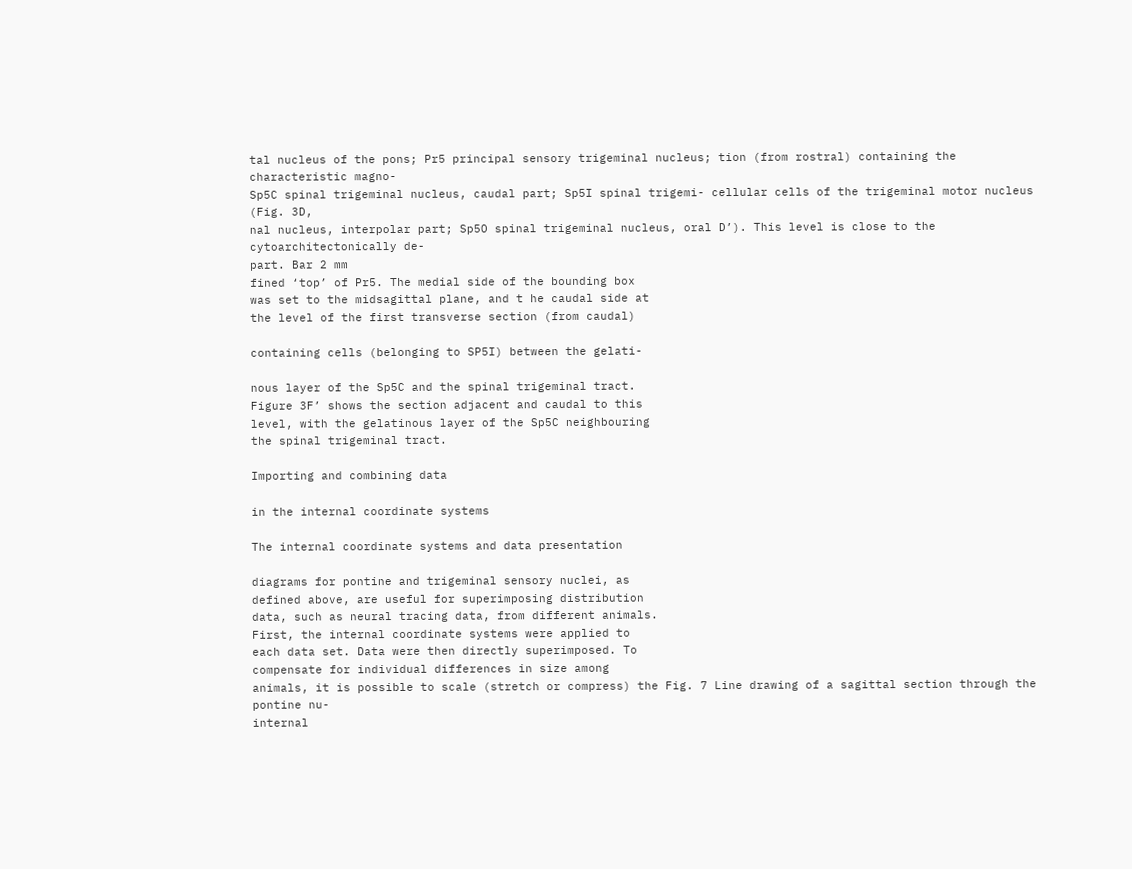tal nucleus of the pons; Pr5 principal sensory trigeminal nucleus; tion (from rostral) containing the characteristic magno-
Sp5C spinal trigeminal nucleus, caudal part; Sp5I spinal trigemi- cellular cells of the trigeminal motor nucleus (Fig. 3D,
nal nucleus, interpolar part; Sp5O spinal trigeminal nucleus, oral D’). This level is close to the cytoarchitectonically de-
part. Bar 2 mm
fined ‘top’ of Pr5. The medial side of the bounding box
was set to the midsagittal plane, and t he caudal side at
the level of the first transverse section (from caudal)

containing cells (belonging to SP5I) between the gelati-

nous layer of the Sp5C and the spinal trigeminal tract.
Figure 3F’ shows the section adjacent and caudal to this
level, with the gelatinous layer of the Sp5C neighbouring
the spinal trigeminal tract.

Importing and combining data

in the internal coordinate systems

The internal coordinate systems and data presentation

diagrams for pontine and trigeminal sensory nuclei, as
defined above, are useful for superimposing distribution
data, such as neural tracing data, from different animals.
First, the internal coordinate systems were applied to
each data set. Data were then directly superimposed. To
compensate for individual differences in size among
animals, it is possible to scale (stretch or compress) the Fig. 7 Line drawing of a sagittal section through the pontine nu-
internal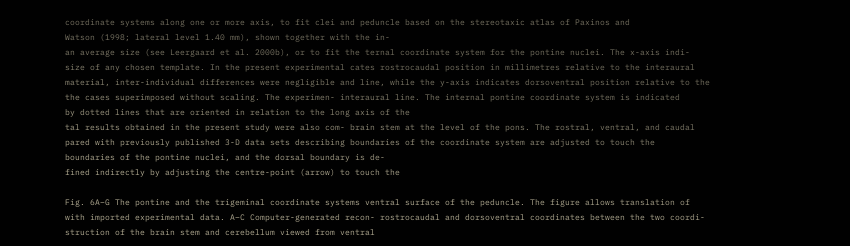coordinate systems along one or more axis, to fit clei and peduncle based on the stereotaxic atlas of Paxinos and
Watson (1998; lateral level 1.40 mm), shown together with the in-
an average size (see Leergaard et al. 2000b), or to fit the ternal coordinate system for the pontine nuclei. The x-axis indi-
size of any chosen template. In the present experimental cates rostrocaudal position in millimetres relative to the interaural
material, inter-individual differences were negligible and line, while the y-axis indicates dorsoventral position relative to the
the cases superimposed without scaling. The experimen- interaural line. The internal pontine coordinate system is indicated
by dotted lines that are oriented in relation to the long axis of the
tal results obtained in the present study were also com- brain stem at the level of the pons. The rostral, ventral, and caudal
pared with previously published 3-D data sets describing boundaries of the coordinate system are adjusted to touch the
boundaries of the pontine nuclei, and the dorsal boundary is de-
fined indirectly by adjusting the centre-point (arrow) to touch the

Fig. 6A–G The pontine and the trigeminal coordinate systems ventral surface of the peduncle. The figure allows translation of
with imported experimental data. A–C Computer-generated recon- rostrocaudal and dorsoventral coordinates between the two coordi-
struction of the brain stem and cerebellum viewed from ventral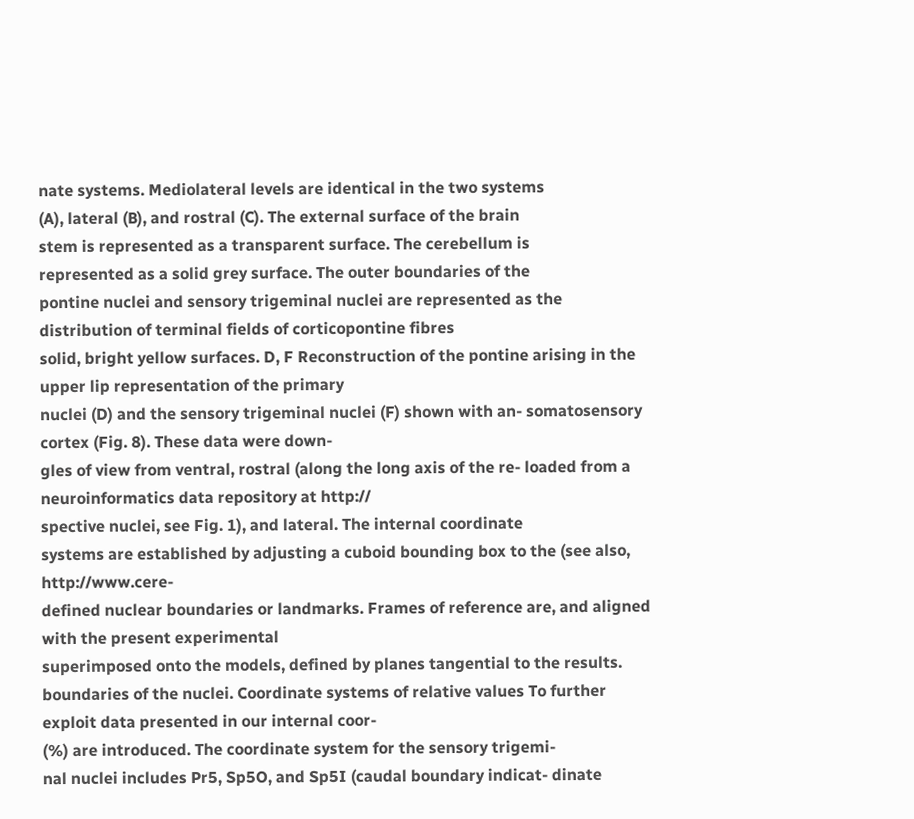nate systems. Mediolateral levels are identical in the two systems
(A), lateral (B), and rostral (C). The external surface of the brain
stem is represented as a transparent surface. The cerebellum is
represented as a solid grey surface. The outer boundaries of the
pontine nuclei and sensory trigeminal nuclei are represented as the distribution of terminal fields of corticopontine fibres
solid, bright yellow surfaces. D, F Reconstruction of the pontine arising in the upper lip representation of the primary
nuclei (D) and the sensory trigeminal nuclei (F) shown with an- somatosensory cortex (Fig. 8). These data were down-
gles of view from ventral, rostral (along the long axis of the re- loaded from a neuroinformatics data repository at http://
spective nuclei, see Fig. 1), and lateral. The internal coordinate
systems are established by adjusting a cuboid bounding box to the (see also, http://www.cere-
defined nuclear boundaries or landmarks. Frames of reference are, and aligned with the present experimental
superimposed onto the models, defined by planes tangential to the results.
boundaries of the nuclei. Coordinate systems of relative values To further exploit data presented in our internal coor-
(%) are introduced. The coordinate system for the sensory trigemi-
nal nuclei includes Pr5, Sp5O, and Sp5I (caudal boundary indicat- dinate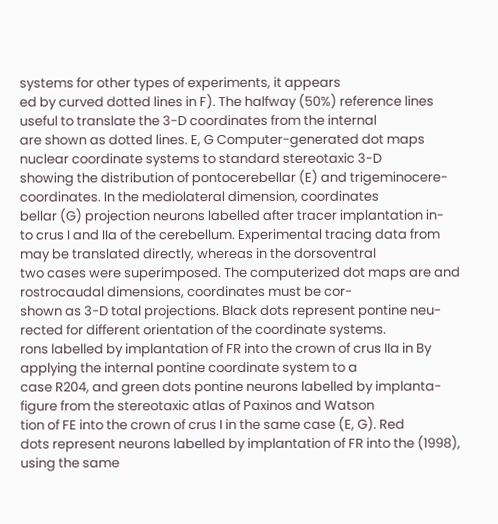systems for other types of experiments, it appears
ed by curved dotted lines in F). The halfway (50%) reference lines useful to translate the 3-D coordinates from the internal
are shown as dotted lines. E, G Computer-generated dot maps nuclear coordinate systems to standard stereotaxic 3-D
showing the distribution of pontocerebellar (E) and trigeminocere- coordinates. In the mediolateral dimension, coordinates
bellar (G) projection neurons labelled after tracer implantation in-
to crus I and IIa of the cerebellum. Experimental tracing data from may be translated directly, whereas in the dorsoventral
two cases were superimposed. The computerized dot maps are and rostrocaudal dimensions, coordinates must be cor-
shown as 3-D total projections. Black dots represent pontine neu- rected for different orientation of the coordinate systems.
rons labelled by implantation of FR into the crown of crus IIa in By applying the internal pontine coordinate system to a
case R204, and green dots pontine neurons labelled by implanta- figure from the stereotaxic atlas of Paxinos and Watson
tion of FE into the crown of crus I in the same case (E, G). Red
dots represent neurons labelled by implantation of FR into the (1998), using the same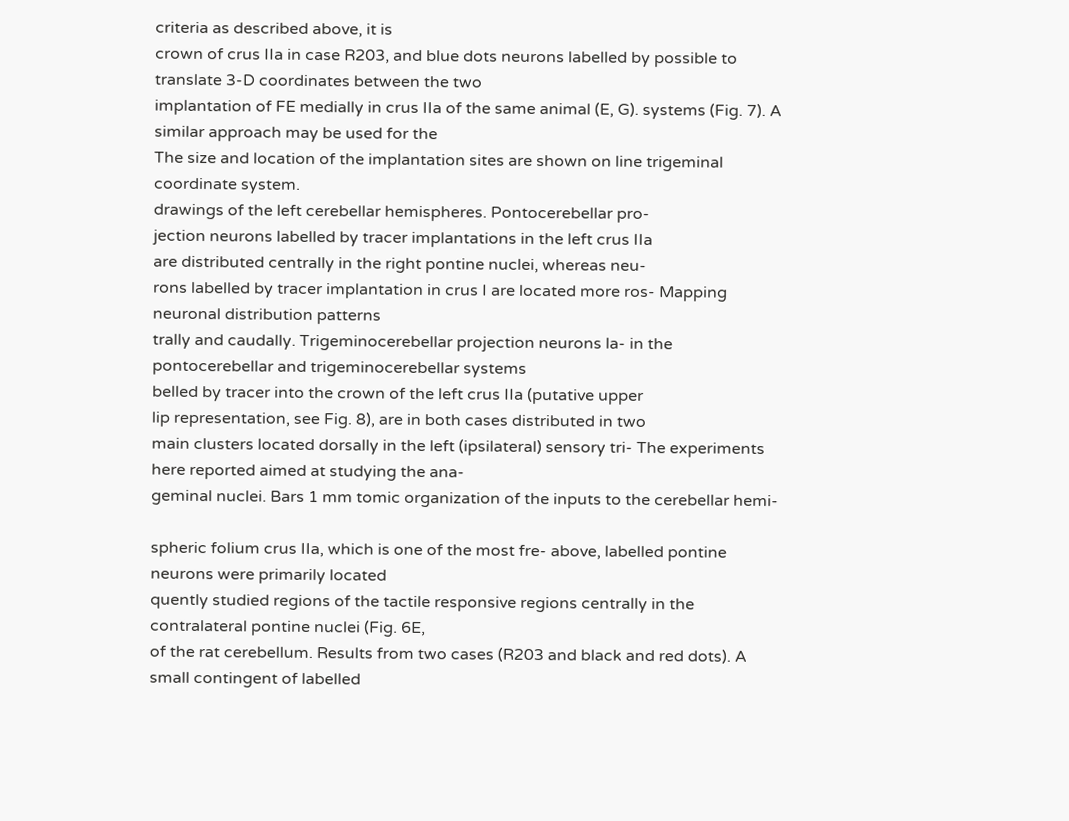criteria as described above, it is
crown of crus IIa in case R203, and blue dots neurons labelled by possible to translate 3-D coordinates between the two
implantation of FE medially in crus IIa of the same animal (E, G). systems (Fig. 7). A similar approach may be used for the
The size and location of the implantation sites are shown on line trigeminal coordinate system.
drawings of the left cerebellar hemispheres. Pontocerebellar pro-
jection neurons labelled by tracer implantations in the left crus IIa
are distributed centrally in the right pontine nuclei, whereas neu-
rons labelled by tracer implantation in crus I are located more ros- Mapping neuronal distribution patterns
trally and caudally. Trigeminocerebellar projection neurons la- in the pontocerebellar and trigeminocerebellar systems
belled by tracer into the crown of the left crus IIa (putative upper
lip representation, see Fig. 8), are in both cases distributed in two
main clusters located dorsally in the left (ipsilateral) sensory tri- The experiments here reported aimed at studying the ana-
geminal nuclei. Bars 1 mm tomic organization of the inputs to the cerebellar hemi-

spheric folium crus IIa, which is one of the most fre- above, labelled pontine neurons were primarily located
quently studied regions of the tactile responsive regions centrally in the contralateral pontine nuclei (Fig. 6E,
of the rat cerebellum. Results from two cases (R203 and black and red dots). A small contingent of labelled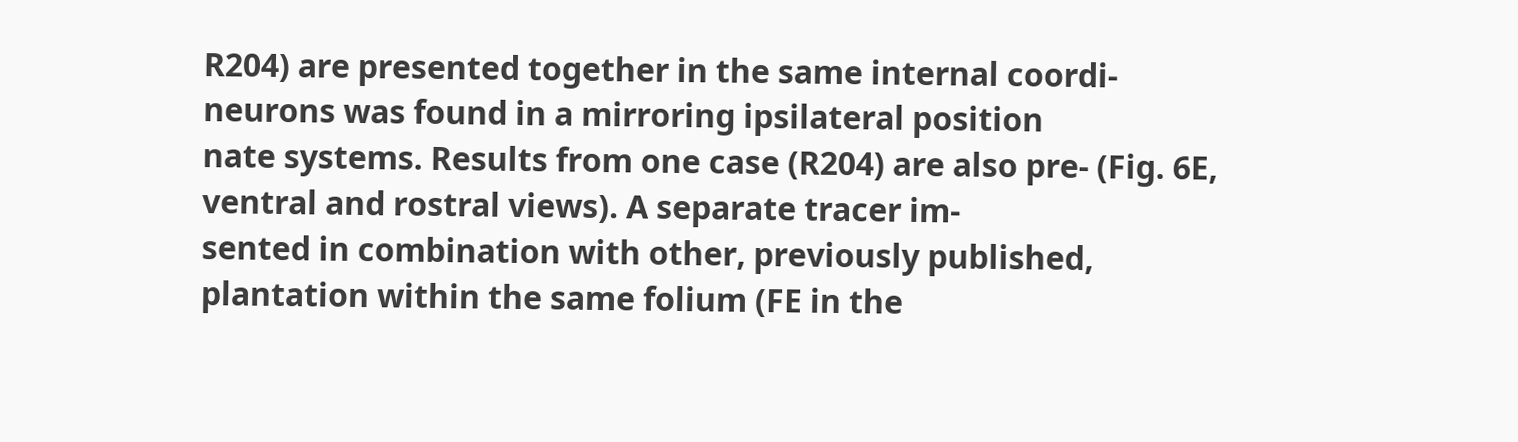R204) are presented together in the same internal coordi- neurons was found in a mirroring ipsilateral position
nate systems. Results from one case (R204) are also pre- (Fig. 6E, ventral and rostral views). A separate tracer im-
sented in combination with other, previously published, plantation within the same folium (FE in the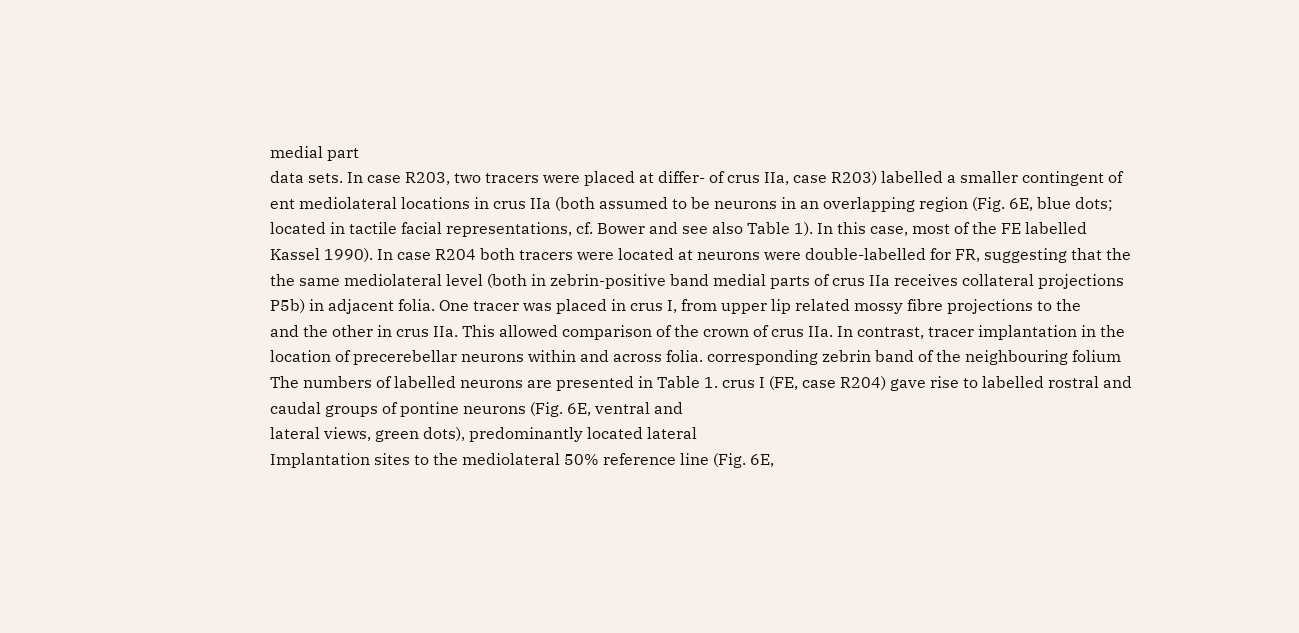medial part
data sets. In case R203, two tracers were placed at differ- of crus IIa, case R203) labelled a smaller contingent of
ent mediolateral locations in crus IIa (both assumed to be neurons in an overlapping region (Fig. 6E, blue dots;
located in tactile facial representations, cf. Bower and see also Table 1). In this case, most of the FE labelled
Kassel 1990). In case R204 both tracers were located at neurons were double-labelled for FR, suggesting that the
the same mediolateral level (both in zebrin-positive band medial parts of crus IIa receives collateral projections
P5b) in adjacent folia. One tracer was placed in crus I, from upper lip related mossy fibre projections to the
and the other in crus IIa. This allowed comparison of the crown of crus IIa. In contrast, tracer implantation in the
location of precerebellar neurons within and across folia. corresponding zebrin band of the neighbouring folium
The numbers of labelled neurons are presented in Table 1. crus I (FE, case R204) gave rise to labelled rostral and
caudal groups of pontine neurons (Fig. 6E, ventral and
lateral views, green dots), predominantly located lateral
Implantation sites to the mediolateral 50% reference line (Fig. 6E,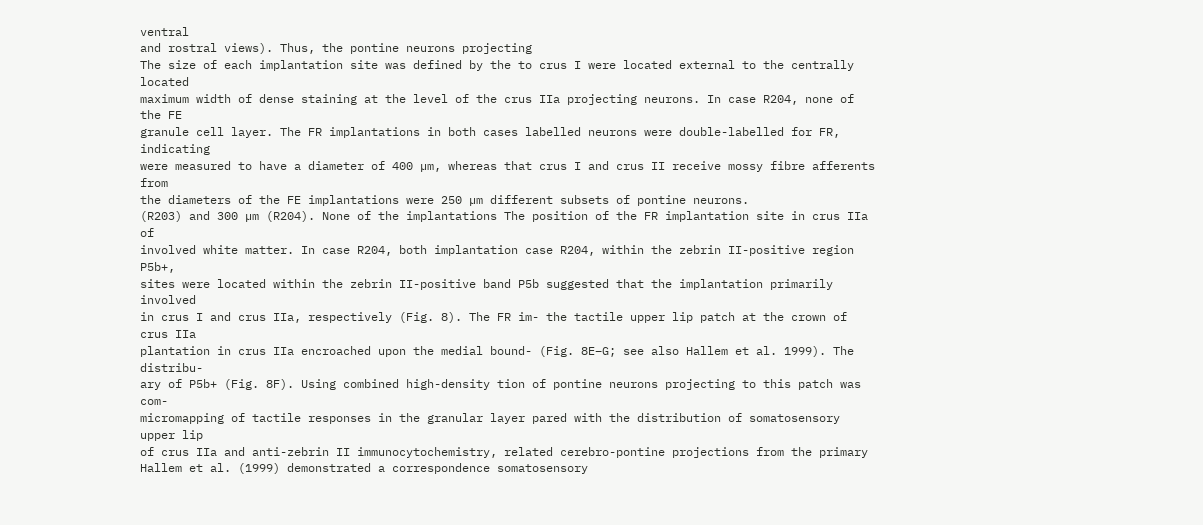ventral
and rostral views). Thus, the pontine neurons projecting
The size of each implantation site was defined by the to crus I were located external to the centrally located
maximum width of dense staining at the level of the crus IIa projecting neurons. In case R204, none of the FE
granule cell layer. The FR implantations in both cases labelled neurons were double-labelled for FR, indicating
were measured to have a diameter of 400 µm, whereas that crus I and crus II receive mossy fibre afferents from
the diameters of the FE implantations were 250 µm different subsets of pontine neurons.
(R203) and 300 µm (R204). None of the implantations The position of the FR implantation site in crus IIa of
involved white matter. In case R204, both implantation case R204, within the zebrin II-positive region P5b+,
sites were located within the zebrin II-positive band P5b suggested that the implantation primarily involved
in crus I and crus IIa, respectively (Fig. 8). The FR im- the tactile upper lip patch at the crown of crus IIa
plantation in crus IIa encroached upon the medial bound- (Fig. 8E–G; see also Hallem et al. 1999). The distribu-
ary of P5b+ (Fig. 8F). Using combined high-density tion of pontine neurons projecting to this patch was com-
micromapping of tactile responses in the granular layer pared with the distribution of somatosensory upper lip
of crus IIa and anti-zebrin II immunocytochemistry, related cerebro-pontine projections from the primary
Hallem et al. (1999) demonstrated a correspondence somatosensory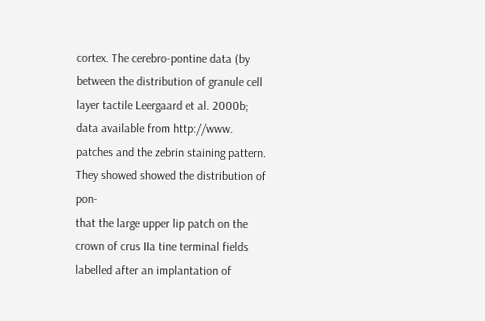cortex. The cerebro-pontine data (by
between the distribution of granule cell layer tactile Leergaard et al. 2000b; data available from http://www.
patches and the zebrin staining pattern. They showed showed the distribution of pon-
that the large upper lip patch on the crown of crus IIa tine terminal fields labelled after an implantation of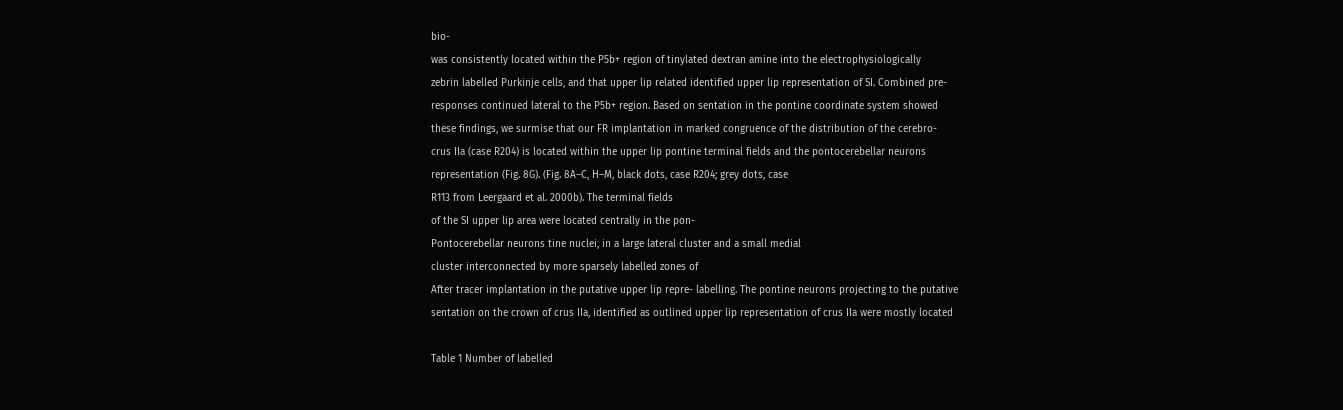bio-
was consistently located within the P5b+ region of tinylated dextran amine into the electrophysiologically
zebrin labelled Purkinje cells, and that upper lip related identified upper lip representation of SI. Combined pre-
responses continued lateral to the P5b+ region. Based on sentation in the pontine coordinate system showed
these findings, we surmise that our FR implantation in marked congruence of the distribution of the cerebro-
crus IIa (case R204) is located within the upper lip pontine terminal fields and the pontocerebellar neurons
representation (Fig. 8G). (Fig. 8A–C, H–M, black dots, case R204; grey dots, case
R113 from Leergaard et al. 2000b). The terminal fields
of the SI upper lip area were located centrally in the pon-
Pontocerebellar neurons tine nuclei, in a large lateral cluster and a small medial
cluster interconnected by more sparsely labelled zones of
After tracer implantation in the putative upper lip repre- labelling. The pontine neurons projecting to the putative
sentation on the crown of crus IIa, identified as outlined upper lip representation of crus IIa were mostly located

Table 1 Number of labelled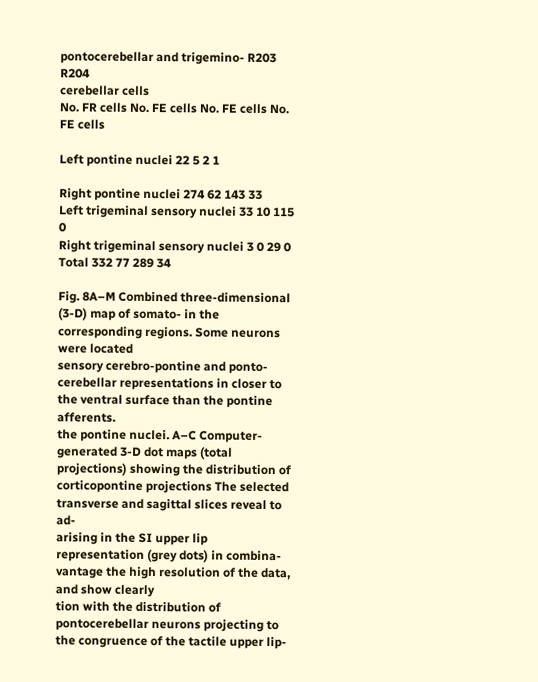pontocerebellar and trigemino- R203 R204
cerebellar cells
No. FR cells No. FE cells No. FE cells No. FE cells

Left pontine nuclei 22 5 2 1

Right pontine nuclei 274 62 143 33
Left trigeminal sensory nuclei 33 10 115 0
Right trigeminal sensory nuclei 3 0 29 0
Total 332 77 289 34

Fig. 8A–M Combined three-dimensional (3-D) map of somato- in the corresponding regions. Some neurons were located
sensory cerebro-pontine and ponto-cerebellar representations in closer to the ventral surface than the pontine afferents.
the pontine nuclei. A–C Computer-generated 3-D dot maps (total
projections) showing the distribution of corticopontine projections The selected transverse and sagittal slices reveal to ad-
arising in the SI upper lip representation (grey dots) in combina- vantage the high resolution of the data, and show clearly
tion with the distribution of pontocerebellar neurons projecting to the congruence of the tactile upper lip-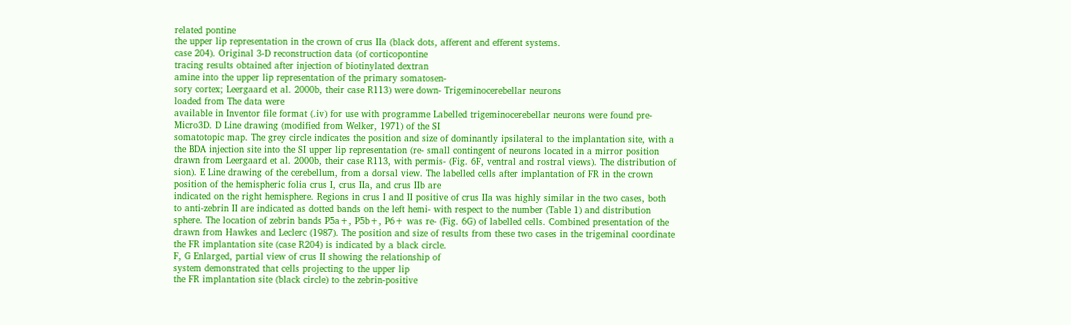related pontine
the upper lip representation in the crown of crus IIa (black dots, afferent and efferent systems.
case 204). Original 3-D reconstruction data (of corticopontine
tracing results obtained after injection of biotinylated dextran
amine into the upper lip representation of the primary somatosen-
sory cortex; Leergaard et al. 2000b, their case R113) were down- Trigeminocerebellar neurons
loaded from The data were
available in Inventor file format (.iv) for use with programme Labelled trigeminocerebellar neurons were found pre-
Micro3D. D Line drawing (modified from Welker, 1971) of the SI
somatotopic map. The grey circle indicates the position and size of dominantly ipsilateral to the implantation site, with a
the BDA injection site into the SI upper lip representation (re- small contingent of neurons located in a mirror position
drawn from Leergaard et al. 2000b, their case R113, with permis- (Fig. 6F, ventral and rostral views). The distribution of
sion). E Line drawing of the cerebellum, from a dorsal view. The labelled cells after implantation of FR in the crown
position of the hemispheric folia crus I, crus IIa, and crus IIb are
indicated on the right hemisphere. Regions in crus I and II positive of crus IIa was highly similar in the two cases, both
to anti-zebrin II are indicated as dotted bands on the left hemi- with respect to the number (Table 1) and distribution
sphere. The location of zebrin bands P5a+, P5b+, P6+ was re- (Fig. 6G) of labelled cells. Combined presentation of the
drawn from Hawkes and Leclerc (1987). The position and size of results from these two cases in the trigeminal coordinate
the FR implantation site (case R204) is indicated by a black circle.
F, G Enlarged, partial view of crus II showing the relationship of
system demonstrated that cells projecting to the upper lip
the FR implantation site (black circle) to the zebrin-positive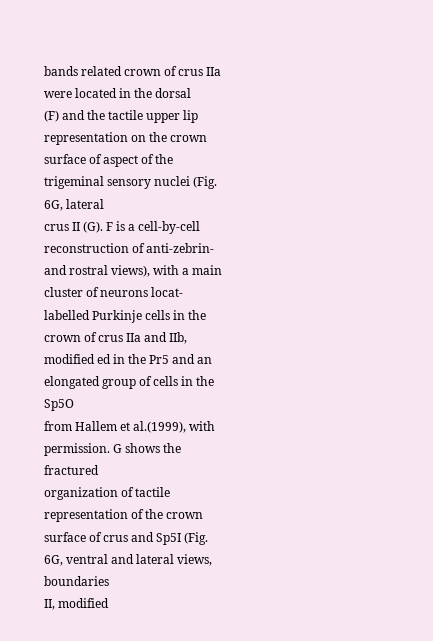bands related crown of crus IIa were located in the dorsal
(F) and the tactile upper lip representation on the crown surface of aspect of the trigeminal sensory nuclei (Fig. 6G, lateral
crus II (G). F is a cell-by-cell reconstruction of anti-zebrin- and rostral views), with a main cluster of neurons locat-
labelled Purkinje cells in the crown of crus IIa and IIb, modified ed in the Pr5 and an elongated group of cells in the Sp5O
from Hallem et al.(1999), with permission. G shows the fractured
organization of tactile representation of the crown surface of crus and Sp5I (Fig. 6G, ventral and lateral views, boundaries
II, modified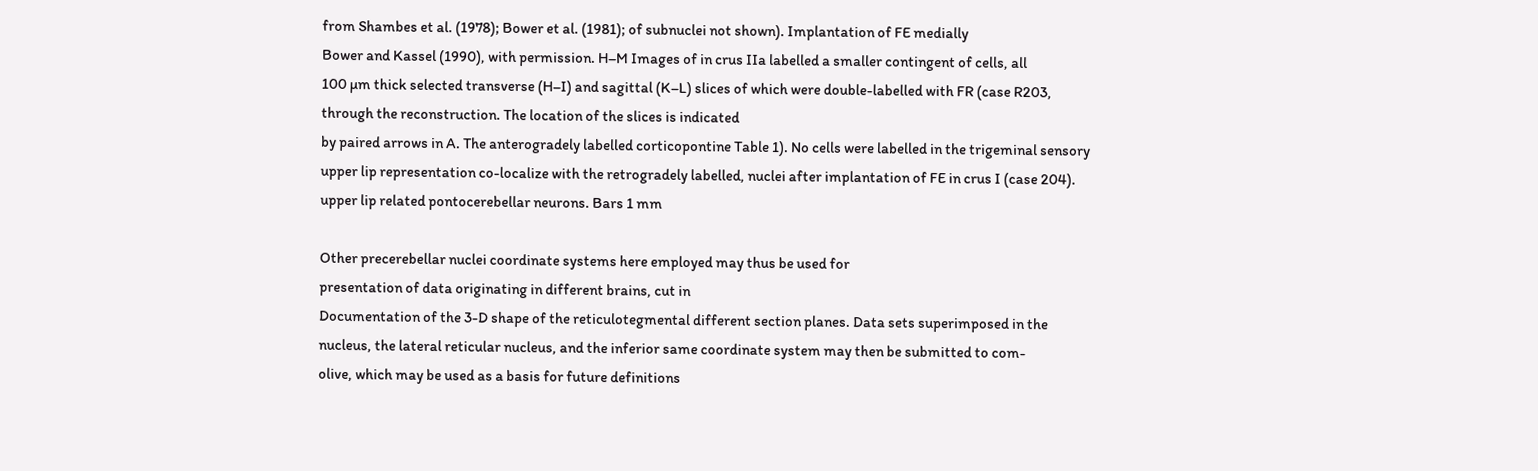from Shambes et al. (1978); Bower et al. (1981); of subnuclei not shown). Implantation of FE medially
Bower and Kassel (1990), with permission. H–M Images of in crus IIa labelled a smaller contingent of cells, all
100 µm thick selected transverse (H–I) and sagittal (K–L) slices of which were double-labelled with FR (case R203,
through the reconstruction. The location of the slices is indicated
by paired arrows in A. The anterogradely labelled corticopontine Table 1). No cells were labelled in the trigeminal sensory
upper lip representation co-localize with the retrogradely labelled, nuclei after implantation of FE in crus I (case 204).
upper lip related pontocerebellar neurons. Bars 1 mm

Other precerebellar nuclei coordinate systems here employed may thus be used for
presentation of data originating in different brains, cut in
Documentation of the 3-D shape of the reticulotegmental different section planes. Data sets superimposed in the
nucleus, the lateral reticular nucleus, and the inferior same coordinate system may then be submitted to com-
olive, which may be used as a basis for future definitions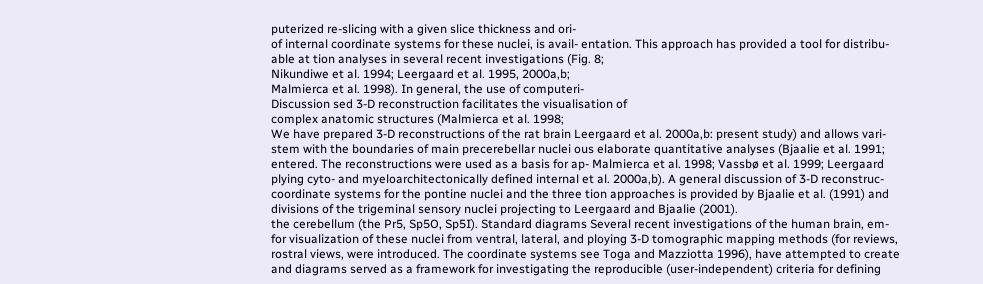puterized re-slicing with a given slice thickness and ori-
of internal coordinate systems for these nuclei, is avail- entation. This approach has provided a tool for distribu-
able at tion analyses in several recent investigations (Fig. 8;
Nikundiwe et al. 1994; Leergaard et al. 1995, 2000a,b;
Malmierca et al. 1998). In general, the use of computeri-
Discussion sed 3-D reconstruction facilitates the visualisation of
complex anatomic structures (Malmierca et al. 1998;
We have prepared 3-D reconstructions of the rat brain Leergaard et al. 2000a,b: present study) and allows vari-
stem with the boundaries of main precerebellar nuclei ous elaborate quantitative analyses (Bjaalie et al. 1991;
entered. The reconstructions were used as a basis for ap- Malmierca et al. 1998; Vassbø et al. 1999; Leergaard
plying cyto- and myeloarchitectonically defined internal et al. 2000a,b). A general discussion of 3-D reconstruc-
coordinate systems for the pontine nuclei and the three tion approaches is provided by Bjaalie et al. (1991) and
divisions of the trigeminal sensory nuclei projecting to Leergaard and Bjaalie (2001).
the cerebellum (the Pr5, Sp5O, Sp5I). Standard diagrams Several recent investigations of the human brain, em-
for visualization of these nuclei from ventral, lateral, and ploying 3-D tomographic mapping methods (for reviews,
rostral views, were introduced. The coordinate systems see Toga and Mazziotta 1996), have attempted to create
and diagrams served as a framework for investigating the reproducible (user-independent) criteria for defining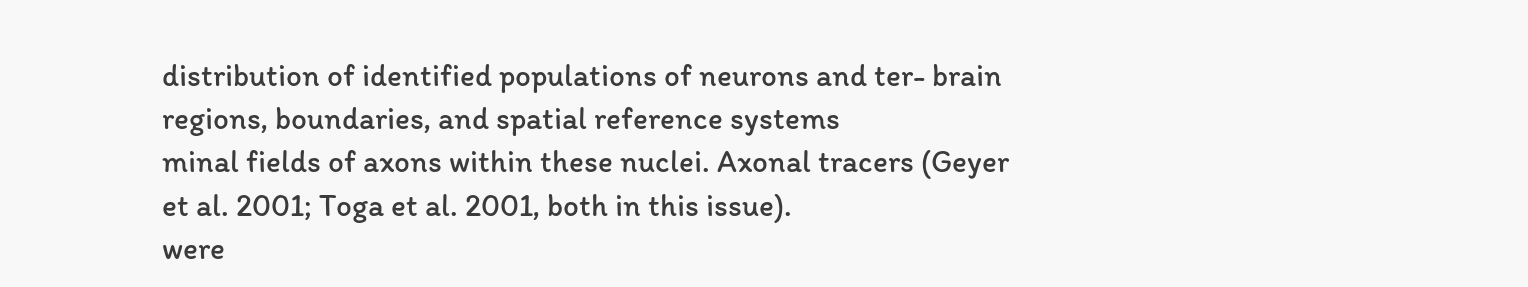distribution of identified populations of neurons and ter- brain regions, boundaries, and spatial reference systems
minal fields of axons within these nuclei. Axonal tracers (Geyer et al. 2001; Toga et al. 2001, both in this issue).
were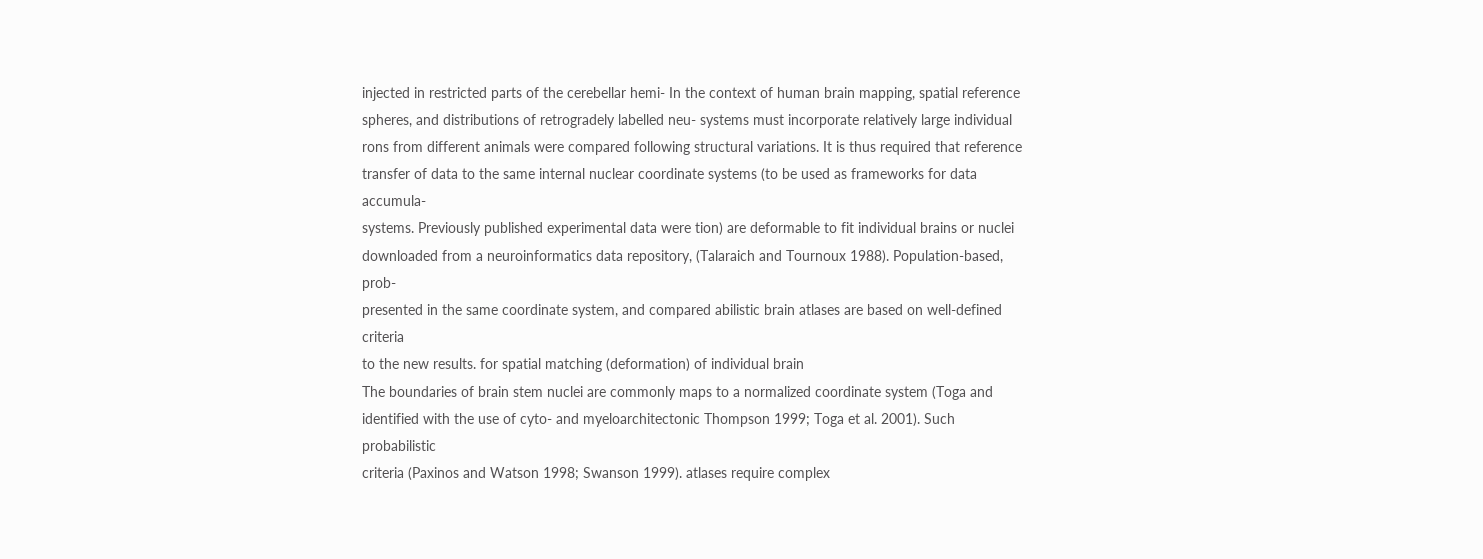injected in restricted parts of the cerebellar hemi- In the context of human brain mapping, spatial reference
spheres, and distributions of retrogradely labelled neu- systems must incorporate relatively large individual
rons from different animals were compared following structural variations. It is thus required that reference
transfer of data to the same internal nuclear coordinate systems (to be used as frameworks for data accumula-
systems. Previously published experimental data were tion) are deformable to fit individual brains or nuclei
downloaded from a neuroinformatics data repository, (Talaraich and Tournoux 1988). Population-based, prob-
presented in the same coordinate system, and compared abilistic brain atlases are based on well-defined criteria
to the new results. for spatial matching (deformation) of individual brain
The boundaries of brain stem nuclei are commonly maps to a normalized coordinate system (Toga and
identified with the use of cyto- and myeloarchitectonic Thompson 1999; Toga et al. 2001). Such probabilistic
criteria (Paxinos and Watson 1998; Swanson 1999). atlases require complex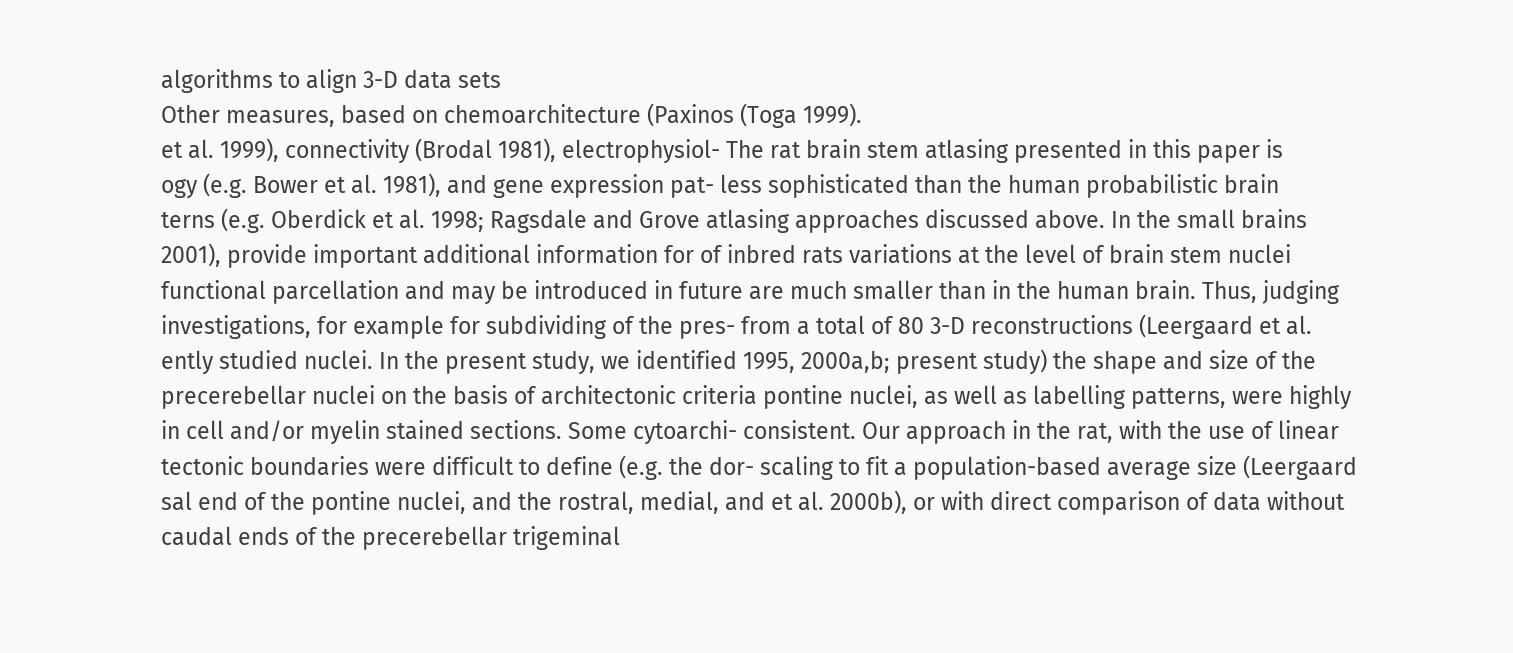algorithms to align 3-D data sets
Other measures, based on chemoarchitecture (Paxinos (Toga 1999).
et al. 1999), connectivity (Brodal 1981), electrophysiol- The rat brain stem atlasing presented in this paper is
ogy (e.g. Bower et al. 1981), and gene expression pat- less sophisticated than the human probabilistic brain
terns (e.g. Oberdick et al. 1998; Ragsdale and Grove atlasing approaches discussed above. In the small brains
2001), provide important additional information for of inbred rats variations at the level of brain stem nuclei
functional parcellation and may be introduced in future are much smaller than in the human brain. Thus, judging
investigations, for example for subdividing of the pres- from a total of 80 3-D reconstructions (Leergaard et al.
ently studied nuclei. In the present study, we identified 1995, 2000a,b; present study) the shape and size of the
precerebellar nuclei on the basis of architectonic criteria pontine nuclei, as well as labelling patterns, were highly
in cell and/or myelin stained sections. Some cytoarchi- consistent. Our approach in the rat, with the use of linear
tectonic boundaries were difficult to define (e.g. the dor- scaling to fit a population-based average size (Leergaard
sal end of the pontine nuclei, and the rostral, medial, and et al. 2000b), or with direct comparison of data without
caudal ends of the precerebellar trigeminal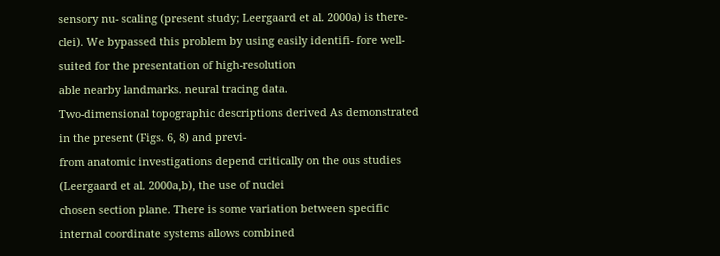sensory nu- scaling (present study; Leergaard et al. 2000a) is there-
clei). We bypassed this problem by using easily identifi- fore well-suited for the presentation of high-resolution
able nearby landmarks. neural tracing data.
Two-dimensional topographic descriptions derived As demonstrated in the present (Figs. 6, 8) and previ-
from anatomic investigations depend critically on the ous studies (Leergaard et al. 2000a,b), the use of nuclei
chosen section plane. There is some variation between specific internal coordinate systems allows combined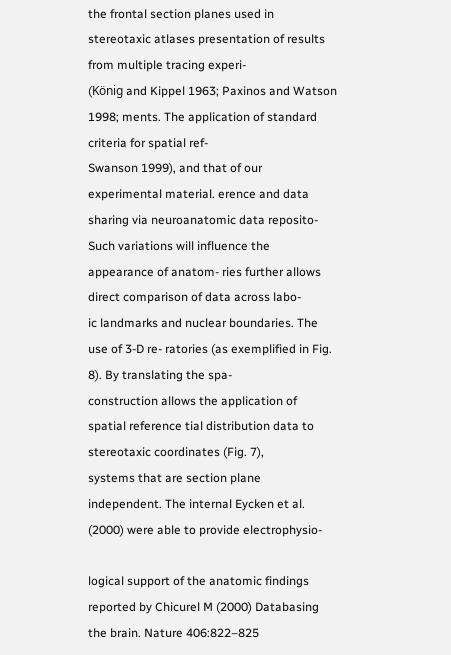the frontal section planes used in stereotaxic atlases presentation of results from multiple tracing experi-
(König and Kippel 1963; Paxinos and Watson 1998; ments. The application of standard criteria for spatial ref-
Swanson 1999), and that of our experimental material. erence and data sharing via neuroanatomic data reposito-
Such variations will influence the appearance of anatom- ries further allows direct comparison of data across labo-
ic landmarks and nuclear boundaries. The use of 3-D re- ratories (as exemplified in Fig. 8). By translating the spa-
construction allows the application of spatial reference tial distribution data to stereotaxic coordinates (Fig. 7),
systems that are section plane independent. The internal Eycken et al. (2000) were able to provide electrophysio-

logical support of the anatomic findings reported by Chicurel M (2000) Databasing the brain. Nature 406:822–825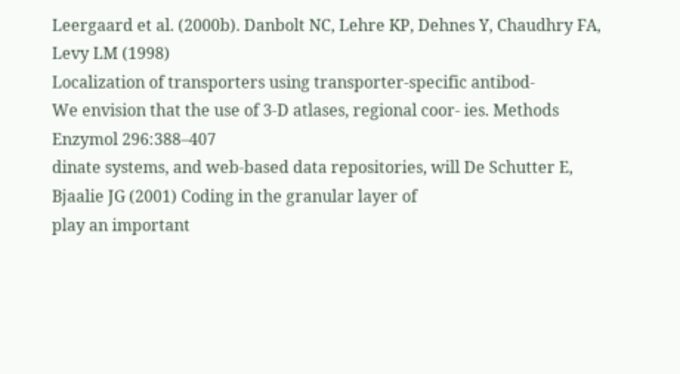Leergaard et al. (2000b). Danbolt NC, Lehre KP, Dehnes Y, Chaudhry FA, Levy LM (1998)
Localization of transporters using transporter-specific antibod-
We envision that the use of 3-D atlases, regional coor- ies. Methods Enzymol 296:388–407
dinate systems, and web-based data repositories, will De Schutter E, Bjaalie JG (2001) Coding in the granular layer of
play an important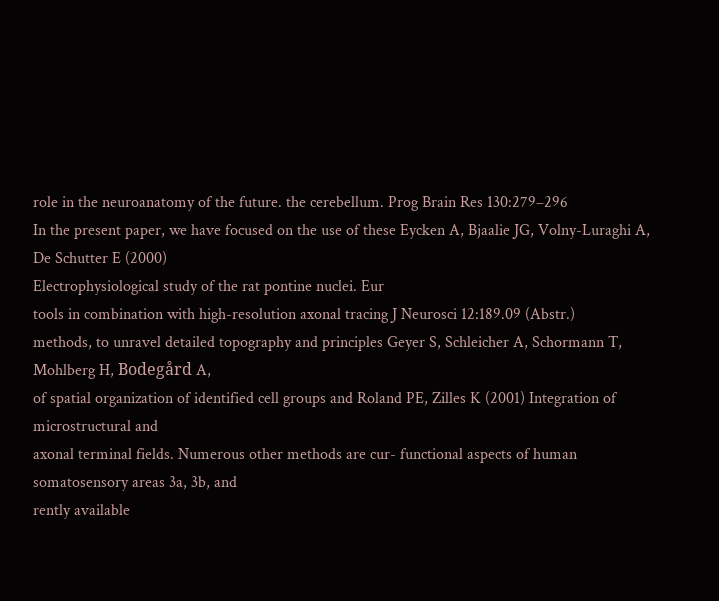role in the neuroanatomy of the future. the cerebellum. Prog Brain Res 130:279–296
In the present paper, we have focused on the use of these Eycken A, Bjaalie JG, Volny-Luraghi A, De Schutter E (2000)
Electrophysiological study of the rat pontine nuclei. Eur
tools in combination with high-resolution axonal tracing J Neurosci 12:189.09 (Abstr.)
methods, to unravel detailed topography and principles Geyer S, Schleicher A, Schormann T, Mohlberg H, Bodegård A,
of spatial organization of identified cell groups and Roland PE, Zilles K (2001) Integration of microstructural and
axonal terminal fields. Numerous other methods are cur- functional aspects of human somatosensory areas 3a, 3b, and
rently available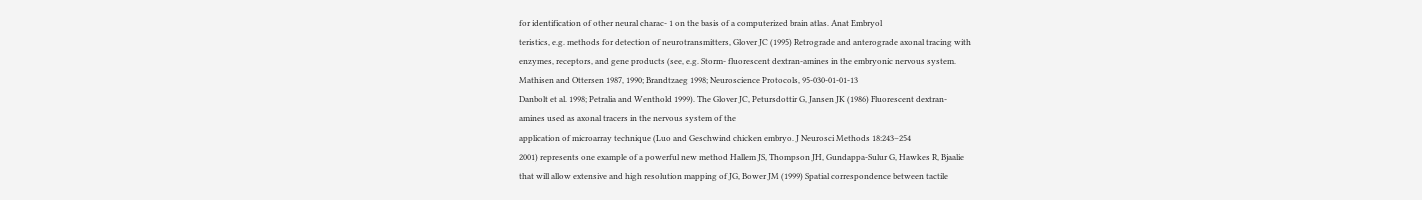for identification of other neural charac- 1 on the basis of a computerized brain atlas. Anat Embryol
teristics, e.g. methods for detection of neurotransmitters, Glover JC (1995) Retrograde and anterograde axonal tracing with
enzymes, receptors, and gene products (see, e.g. Storm- fluorescent dextran-amines in the embryonic nervous system.
Mathisen and Ottersen 1987, 1990; Brandtzaeg 1998; Neuroscience Protocols, 95-030-01-01-13
Danbolt et al. 1998; Petralia and Wenthold 1999). The Glover JC, Petursdottir G, Jansen JK (1986) Fluorescent dextran-
amines used as axonal tracers in the nervous system of the
application of microarray technique (Luo and Geschwind chicken embryo. J Neurosci Methods 18:243–254
2001) represents one example of a powerful new method Hallem JS, Thompson JH, Gundappa-Sulur G, Hawkes R, Bjaalie
that will allow extensive and high resolution mapping of JG, Bower JM (1999) Spatial correspondence between tactile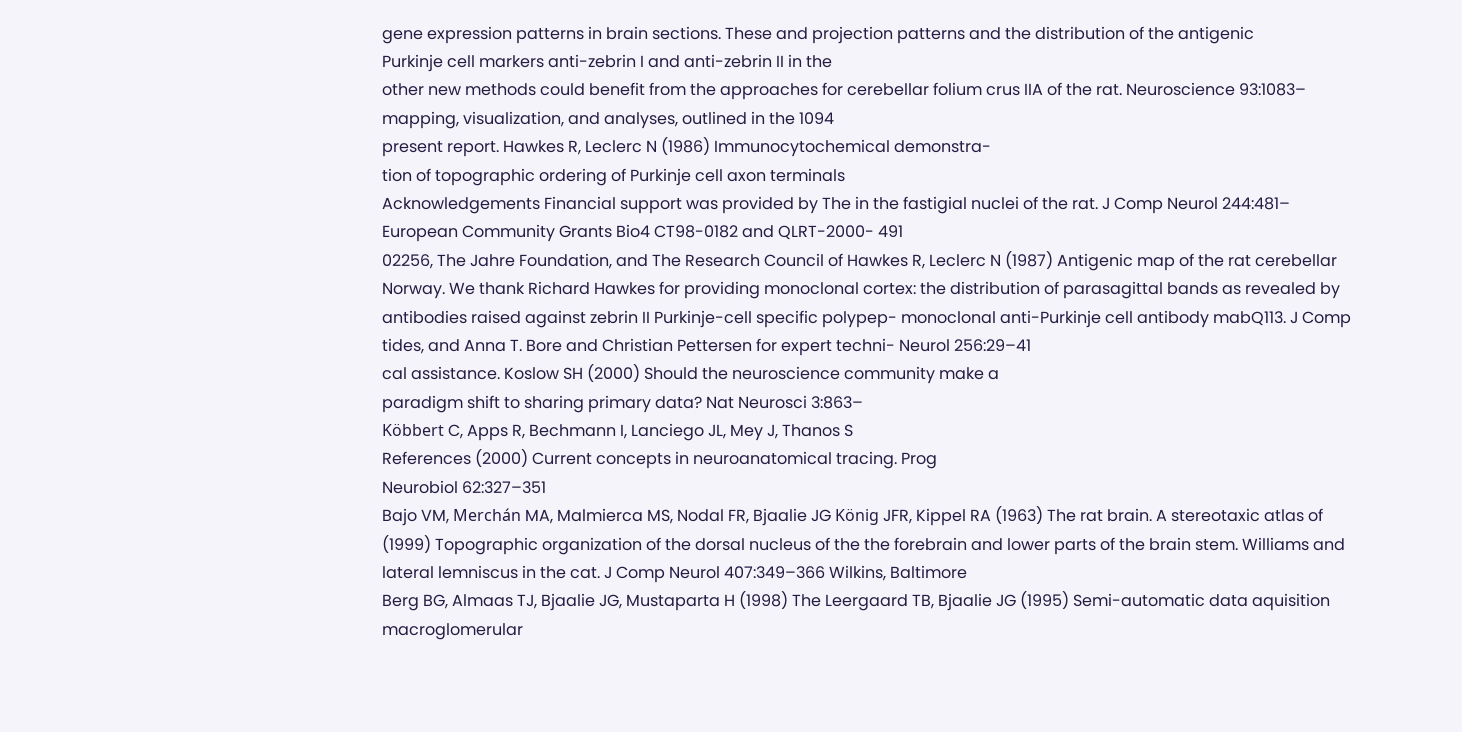gene expression patterns in brain sections. These and projection patterns and the distribution of the antigenic
Purkinje cell markers anti-zebrin I and anti-zebrin II in the
other new methods could benefit from the approaches for cerebellar folium crus IIA of the rat. Neuroscience 93:1083–
mapping, visualization, and analyses, outlined in the 1094
present report. Hawkes R, Leclerc N (1986) Immunocytochemical demonstra-
tion of topographic ordering of Purkinje cell axon terminals
Acknowledgements Financial support was provided by The in the fastigial nuclei of the rat. J Comp Neurol 244:481–
European Community Grants Bio4 CT98-0182 and QLRT-2000- 491
02256, The Jahre Foundation, and The Research Council of Hawkes R, Leclerc N (1987) Antigenic map of the rat cerebellar
Norway. We thank Richard Hawkes for providing monoclonal cortex: the distribution of parasagittal bands as revealed by
antibodies raised against zebrin II Purkinje-cell specific polypep- monoclonal anti-Purkinje cell antibody mabQ113. J Comp
tides, and Anna T. Bore and Christian Pettersen for expert techni- Neurol 256:29–41
cal assistance. Koslow SH (2000) Should the neuroscience community make a
paradigm shift to sharing primary data? Nat Neurosci 3:863–
Köbbert C, Apps R, Bechmann I, Lanciego JL, Mey J, Thanos S
References (2000) Current concepts in neuroanatomical tracing. Prog
Neurobiol 62:327–351
Bajo VM, Merchán MA, Malmierca MS, Nodal FR, Bjaalie JG König JFR, Kippel RA (1963) The rat brain. A stereotaxic atlas of
(1999) Topographic organization of the dorsal nucleus of the the forebrain and lower parts of the brain stem. Williams and
lateral lemniscus in the cat. J Comp Neurol 407:349–366 Wilkins, Baltimore
Berg BG, Almaas TJ, Bjaalie JG, Mustaparta H (1998) The Leergaard TB, Bjaalie JG (1995) Semi-automatic data aquisition
macroglomerular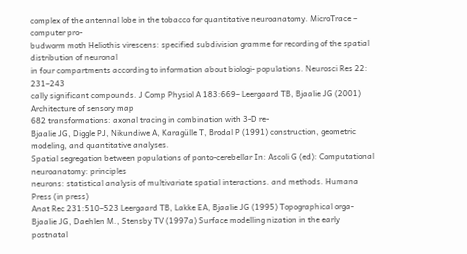complex of the antennal lobe in the tobacco for quantitative neuroanatomy. MicroTrace – computer pro-
budworm moth Heliothis virescens: specified subdivision gramme for recording of the spatial distribution of neuronal
in four compartments according to information about biologi- populations. Neurosci Res 22: 231–243
cally significant compounds. J Comp Physiol A 183:669– Leergaard TB, Bjaalie JG (2001) Architecture of sensory map
682 transformations: axonal tracing in combination with 3-D re-
Bjaalie JG, Diggle PJ, Nikundiwe A, Karagülle T, Brodal P (1991) construction, geometric modeling, and quantitative analyses.
Spatial segregation between populations of ponto-cerebellar In: Ascoli G (ed): Computational neuroanatomy: principles
neurons: statistical analysis of multivariate spatial interactions. and methods. Humana Press (in press)
Anat Rec 231:510–523 Leergaard TB, Lakke EA, Bjaalie JG (1995) Topographical orga-
Bjaalie JG, Daehlen M., Stensby TV (1997a) Surface modelling nization in the early postnatal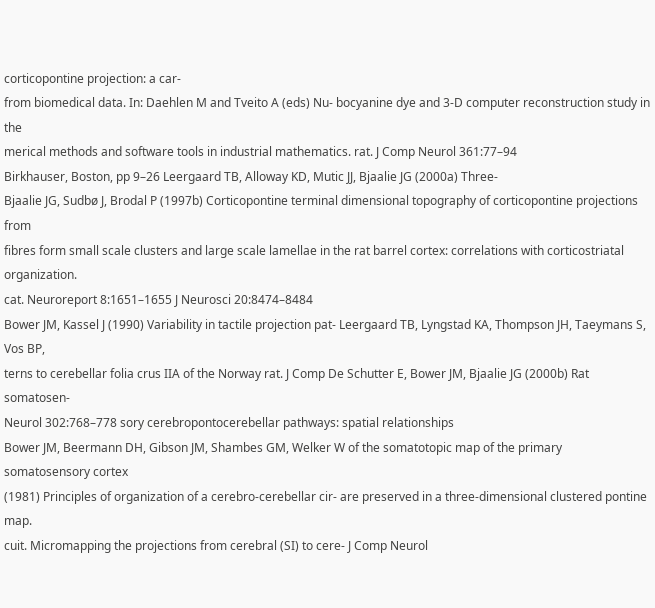corticopontine projection: a car-
from biomedical data. In: Daehlen M and Tveito A (eds) Nu- bocyanine dye and 3-D computer reconstruction study in the
merical methods and software tools in industrial mathematics. rat. J Comp Neurol 361:77–94
Birkhauser, Boston, pp 9–26 Leergaard TB, Alloway KD, Mutic JJ, Bjaalie JG (2000a) Three-
Bjaalie JG, Sudbø J, Brodal P (1997b) Corticopontine terminal dimensional topography of corticopontine projections from
fibres form small scale clusters and large scale lamellae in the rat barrel cortex: correlations with corticostriatal organization.
cat. Neuroreport 8:1651–1655 J Neurosci 20:8474–8484
Bower JM, Kassel J (1990) Variability in tactile projection pat- Leergaard TB, Lyngstad KA, Thompson JH, Taeymans S, Vos BP,
terns to cerebellar folia crus IIA of the Norway rat. J Comp De Schutter E, Bower JM, Bjaalie JG (2000b) Rat somatosen-
Neurol 302:768–778 sory cerebropontocerebellar pathways: spatial relationships
Bower JM, Beermann DH, Gibson JM, Shambes GM, Welker W of the somatotopic map of the primary somatosensory cortex
(1981) Principles of organization of a cerebro-cerebellar cir- are preserved in a three-dimensional clustered pontine map.
cuit. Micromapping the projections from cerebral (SI) to cere- J Comp Neurol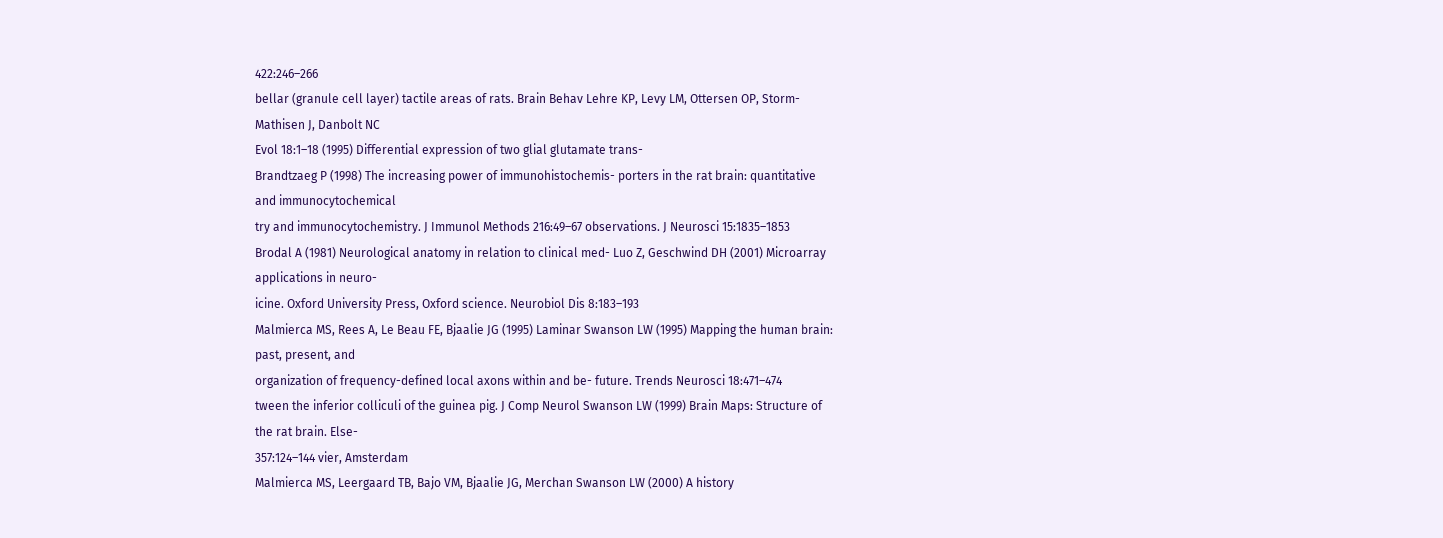422:246–266
bellar (granule cell layer) tactile areas of rats. Brain Behav Lehre KP, Levy LM, Ottersen OP, Storm-Mathisen J, Danbolt NC
Evol 18:1–18 (1995) Differential expression of two glial glutamate trans-
Brandtzaeg P (1998) The increasing power of immunohistochemis- porters in the rat brain: quantitative and immunocytochemical
try and immunocytochemistry. J Immunol Methods 216:49–67 observations. J Neurosci 15:1835–1853
Brodal A (1981) Neurological anatomy in relation to clinical med- Luo Z, Geschwind DH (2001) Microarray applications in neuro-
icine. Oxford University Press, Oxford science. Neurobiol Dis 8:183–193
Malmierca MS, Rees A, Le Beau FE, Bjaalie JG (1995) Laminar Swanson LW (1995) Mapping the human brain: past, present, and
organization of frequency-defined local axons within and be- future. Trends Neurosci 18:471–474
tween the inferior colliculi of the guinea pig. J Comp Neurol Swanson LW (1999) Brain Maps: Structure of the rat brain. Else-
357:124–144 vier, Amsterdam
Malmierca MS, Leergaard TB, Bajo VM, Bjaalie JG, Merchan Swanson LW (2000) A history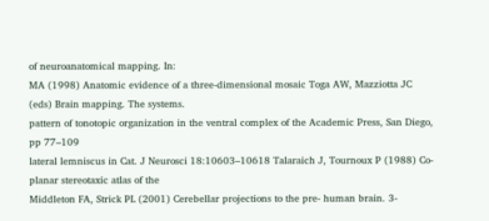of neuroanatomical mapping. In:
MA (1998) Anatomic evidence of a three-dimensional mosaic Toga AW, Mazziotta JC (eds) Brain mapping. The systems.
pattern of tonotopic organization in the ventral complex of the Academic Press, San Diego, pp 77–109
lateral lemniscus in Cat. J Neurosci 18:10603–10618 Talaraich J, Tournoux P (1988) Co-planar stereotaxic atlas of the
Middleton FA, Strick PL (2001) Cerebellar projections to the pre- human brain. 3-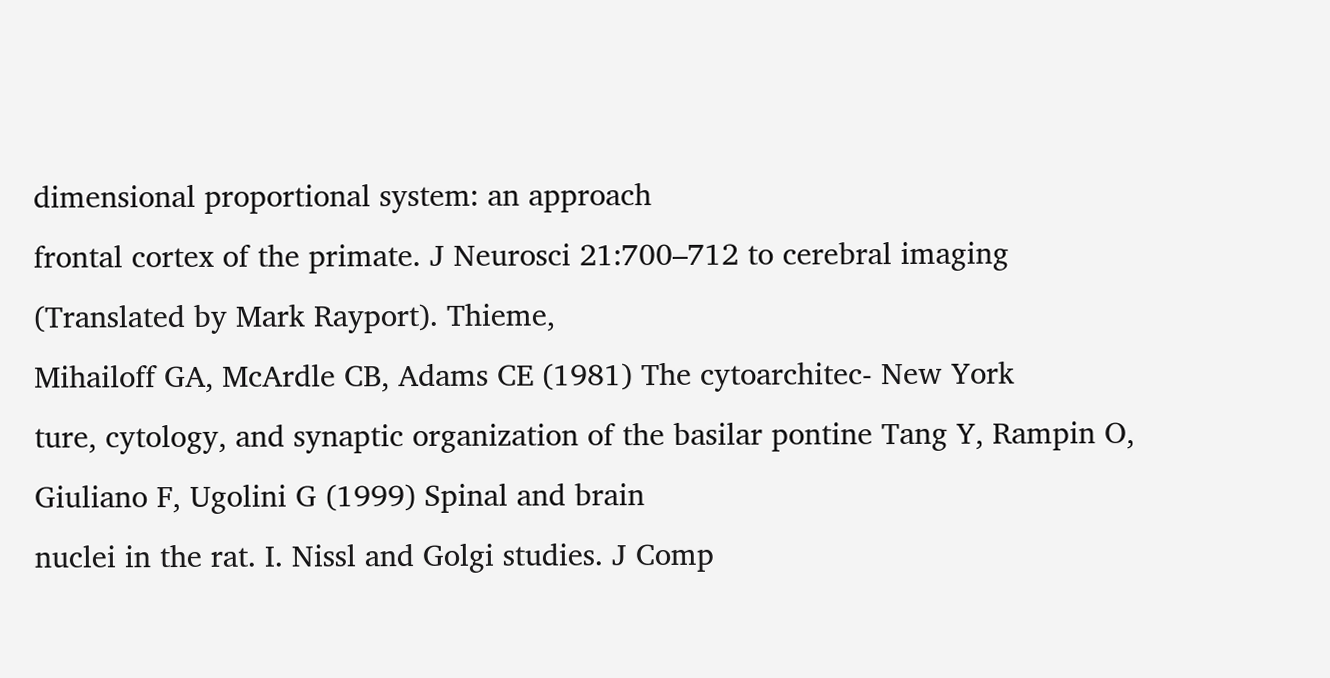dimensional proportional system: an approach
frontal cortex of the primate. J Neurosci 21:700–712 to cerebral imaging (Translated by Mark Rayport). Thieme,
Mihailoff GA, McArdle CB, Adams CE (1981) The cytoarchitec- New York
ture, cytology, and synaptic organization of the basilar pontine Tang Y, Rampin O, Giuliano F, Ugolini G (1999) Spinal and brain
nuclei in the rat. I. Nissl and Golgi studies. J Comp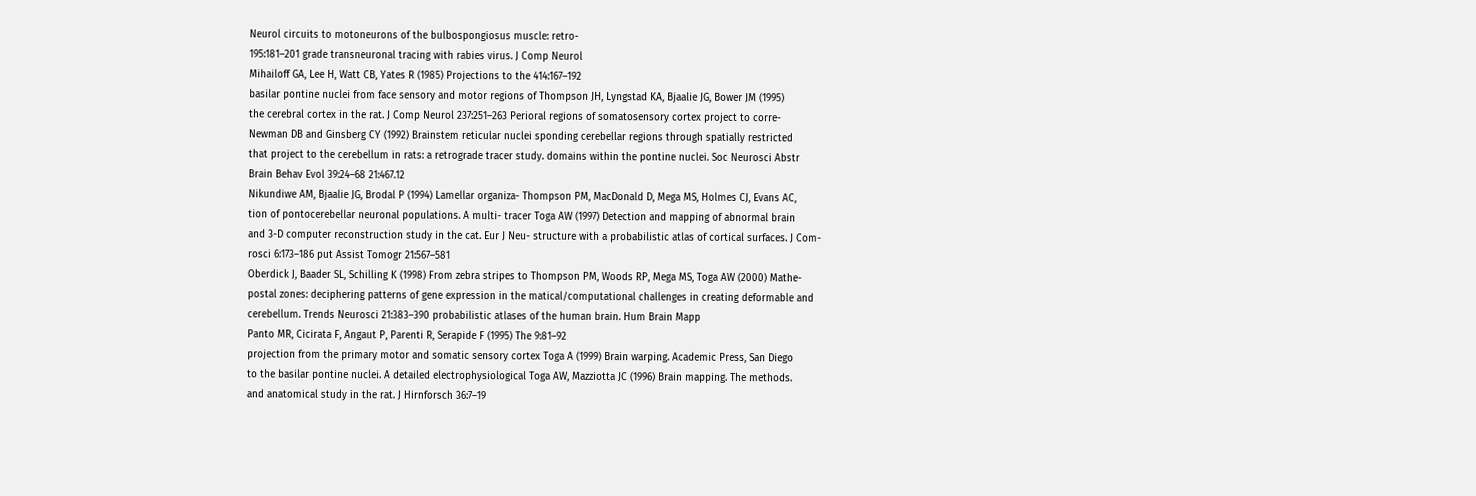Neurol circuits to motoneurons of the bulbospongiosus muscle: retro-
195:181–201 grade transneuronal tracing with rabies virus. J Comp Neurol
Mihailoff GA, Lee H, Watt CB, Yates R (1985) Projections to the 414:167–192
basilar pontine nuclei from face sensory and motor regions of Thompson JH, Lyngstad KA, Bjaalie JG, Bower JM (1995)
the cerebral cortex in the rat. J Comp Neurol 237:251–263 Perioral regions of somatosensory cortex project to corre-
Newman DB and Ginsberg CY (1992) Brainstem reticular nuclei sponding cerebellar regions through spatially restricted
that project to the cerebellum in rats: a retrograde tracer study. domains within the pontine nuclei. Soc Neurosci Abstr
Brain Behav Evol 39:24–68 21:467.12
Nikundiwe AM, Bjaalie JG, Brodal P (1994) Lamellar organiza- Thompson PM, MacDonald D, Mega MS, Holmes CJ, Evans AC,
tion of pontocerebellar neuronal populations. A multi- tracer Toga AW (1997) Detection and mapping of abnormal brain
and 3-D computer reconstruction study in the cat. Eur J Neu- structure with a probabilistic atlas of cortical surfaces. J Com-
rosci 6:173–186 put Assist Tomogr 21:567–581
Oberdick J, Baader SL, Schilling K (1998) From zebra stripes to Thompson PM, Woods RP, Mega MS, Toga AW (2000) Mathe-
postal zones: deciphering patterns of gene expression in the matical/computational challenges in creating deformable and
cerebellum. Trends Neurosci 21:383–390 probabilistic atlases of the human brain. Hum Brain Mapp
Panto MR, Cicirata F, Angaut P, Parenti R, Serapide F (1995) The 9:81–92
projection from the primary motor and somatic sensory cortex Toga A (1999) Brain warping. Academic Press, San Diego
to the basilar pontine nuclei. A detailed electrophysiological Toga AW, Mazziotta JC (1996) Brain mapping. The methods.
and anatomical study in the rat. J Hirnforsch 36:7–19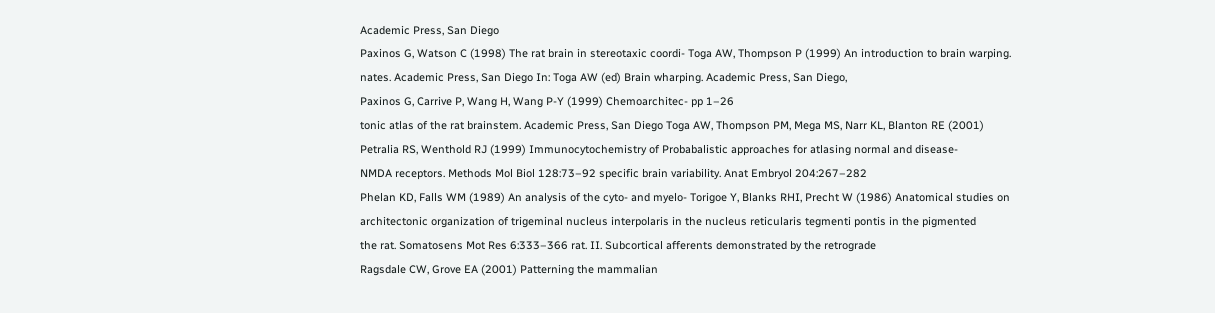Academic Press, San Diego
Paxinos G, Watson C (1998) The rat brain in stereotaxic coordi- Toga AW, Thompson P (1999) An introduction to brain warping.
nates. Academic Press, San Diego In: Toga AW (ed) Brain wharping. Academic Press, San Diego,
Paxinos G, Carrive P, Wang H, Wang P-Y (1999) Chemoarchitec- pp 1–26
tonic atlas of the rat brainstem. Academic Press, San Diego Toga AW, Thompson PM, Mega MS, Narr KL, Blanton RE (2001)
Petralia RS, Wenthold RJ (1999) Immunocytochemistry of Probabalistic approaches for atlasing normal and disease-
NMDA receptors. Methods Mol Biol 128:73–92 specific brain variability. Anat Embryol 204:267–282
Phelan KD, Falls WM (1989) An analysis of the cyto- and myelo- Torigoe Y, Blanks RHI, Precht W (1986) Anatomical studies on
architectonic organization of trigeminal nucleus interpolaris in the nucleus reticularis tegmenti pontis in the pigmented
the rat. Somatosens Mot Res 6:333–366 rat. II. Subcortical afferents demonstrated by the retrograde
Ragsdale CW, Grove EA (2001) Patterning the mammalian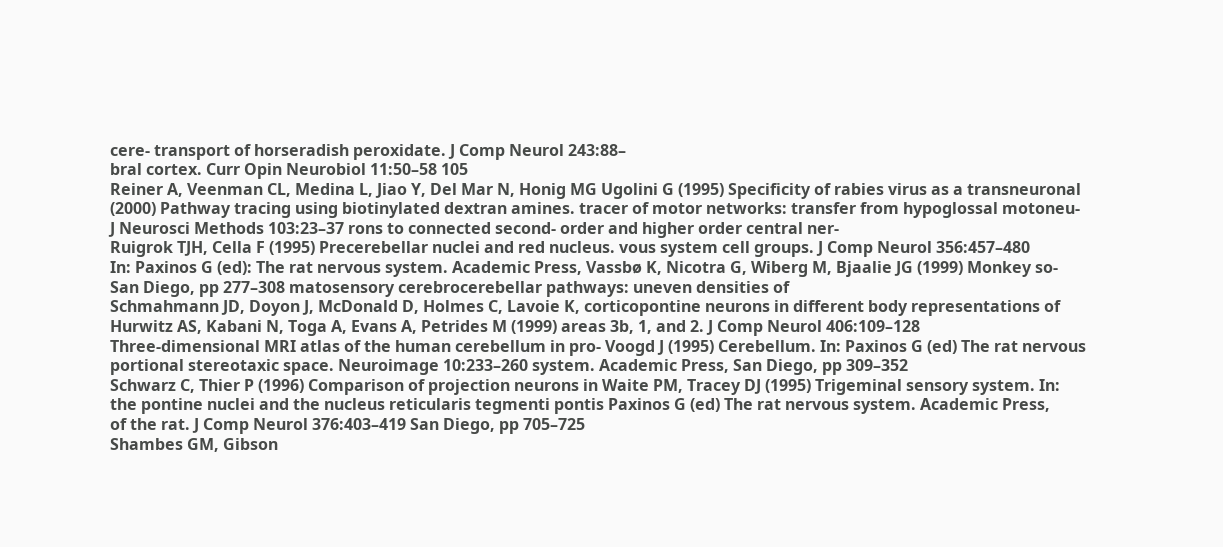cere- transport of horseradish peroxidate. J Comp Neurol 243:88–
bral cortex. Curr Opin Neurobiol 11:50–58 105
Reiner A, Veenman CL, Medina L, Jiao Y, Del Mar N, Honig MG Ugolini G (1995) Specificity of rabies virus as a transneuronal
(2000) Pathway tracing using biotinylated dextran amines. tracer of motor networks: transfer from hypoglossal motoneu-
J Neurosci Methods 103:23–37 rons to connected second- order and higher order central ner-
Ruigrok TJH, Cella F (1995) Precerebellar nuclei and red nucleus. vous system cell groups. J Comp Neurol 356:457–480
In: Paxinos G (ed): The rat nervous system. Academic Press, Vassbø K, Nicotra G, Wiberg M, Bjaalie JG (1999) Monkey so-
San Diego, pp 277–308 matosensory cerebrocerebellar pathways: uneven densities of
Schmahmann JD, Doyon J, McDonald D, Holmes C, Lavoie K, corticopontine neurons in different body representations of
Hurwitz AS, Kabani N, Toga A, Evans A, Petrides M (1999) areas 3b, 1, and 2. J Comp Neurol 406:109–128
Three-dimensional MRI atlas of the human cerebellum in pro- Voogd J (1995) Cerebellum. In: Paxinos G (ed) The rat nervous
portional stereotaxic space. Neuroimage 10:233–260 system. Academic Press, San Diego, pp 309–352
Schwarz C, Thier P (1996) Comparison of projection neurons in Waite PM, Tracey DJ (1995) Trigeminal sensory system. In:
the pontine nuclei and the nucleus reticularis tegmenti pontis Paxinos G (ed) The rat nervous system. Academic Press,
of the rat. J Comp Neurol 376:403–419 San Diego, pp 705–725
Shambes GM, Gibson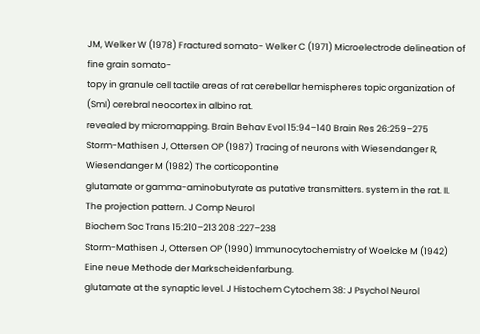JM, Welker W (1978) Fractured somato- Welker C (1971) Microelectrode delineation of fine grain somato-
topy in granule cell tactile areas of rat cerebellar hemispheres topic organization of (SmI) cerebral neocortex in albino rat.
revealed by micromapping. Brain Behav Evol 15:94–140 Brain Res 26:259–275
Storm-Mathisen J, Ottersen OP (1987) Tracing of neurons with Wiesendanger R, Wiesendanger M (1982) The corticopontine
glutamate or gamma-aminobutyrate as putative transmitters. system in the rat. II. The projection pattern. J Comp Neurol
Biochem Soc Trans 15:210–213 208 :227–238
Storm-Mathisen J, Ottersen OP (1990) Immunocytochemistry of Woelcke M (1942) Eine neue Methode der Markscheidenfarbung.
glutamate at the synaptic level. J Histochem Cytochem 38: J Psychol Neurol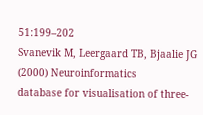51:199–202
Svanevik M, Leergaard TB, Bjaalie JG (2000) Neuroinformatics
database for visualisation of three-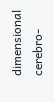dimensional cerebro-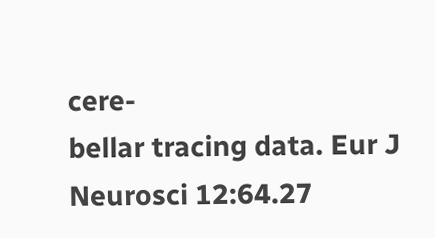cere-
bellar tracing data. Eur J Neurosci 12:64.27